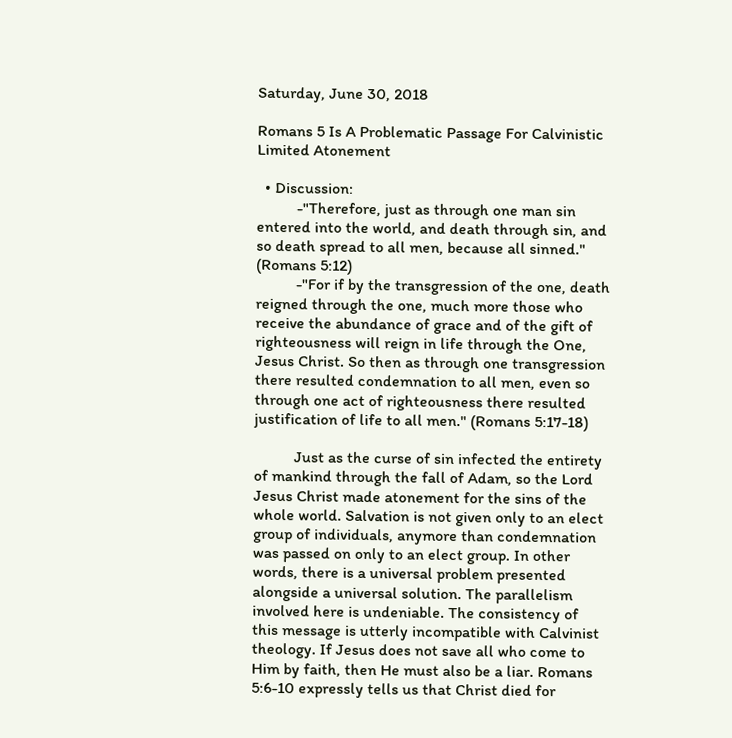Saturday, June 30, 2018

Romans 5 Is A Problematic Passage For Calvinistic Limited Atonement

  • Discussion:
          -"Therefore, just as through one man sin entered into the world, and death through sin, and so death spread to all men, because all sinned." (Romans 5:12)
          -"For if by the transgression of the one, death reigned through the one, much more those who receive the abundance of grace and of the gift of righteousness will reign in life through the One, Jesus Christ. So then as through one transgression there resulted condemnation to all men, even so through one act of righteousness there resulted justification of life to all men." (Romans 5:17-18)

          Just as the curse of sin infected the entirety of mankind through the fall of Adam, so the Lord Jesus Christ made atonement for the sins of the whole world. Salvation is not given only to an elect group of individuals, anymore than condemnation was passed on only to an elect group. In other words, there is a universal problem presented alongside a universal solution. The parallelism involved here is undeniable. The consistency of this message is utterly incompatible with Calvinist theology. If Jesus does not save all who come to Him by faith, then He must also be a liar. Romans 5:6-10 expressly tells us that Christ died for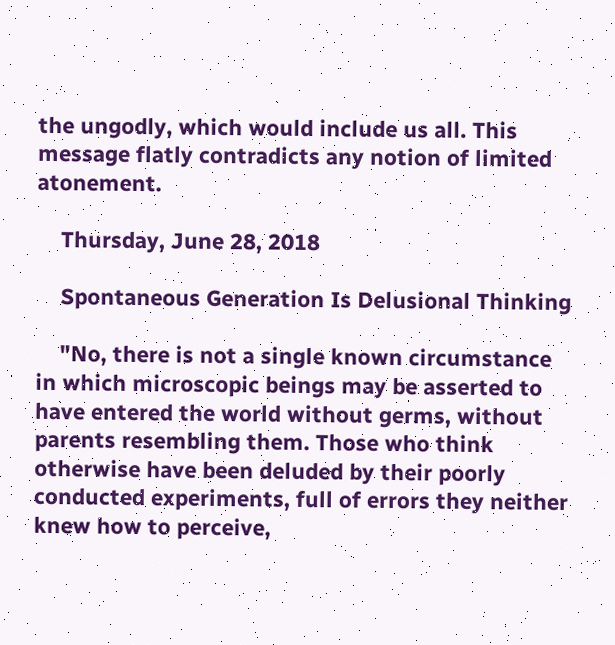the ungodly, which would include us all. This message flatly contradicts any notion of limited atonement.

    Thursday, June 28, 2018

    Spontaneous Generation Is Delusional Thinking

    "No, there is not a single known circumstance in which microscopic beings may be asserted to have entered the world without germs, without parents resembling them. Those who think otherwise have been deluded by their poorly conducted experiments, full of errors they neither knew how to perceive,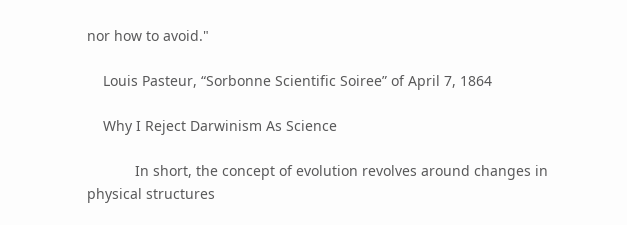nor how to avoid."

    Louis Pasteur, “Sorbonne Scientific Soiree” of April 7, 1864

    Why I Reject Darwinism As Science

            In short, the concept of evolution revolves around changes in physical structures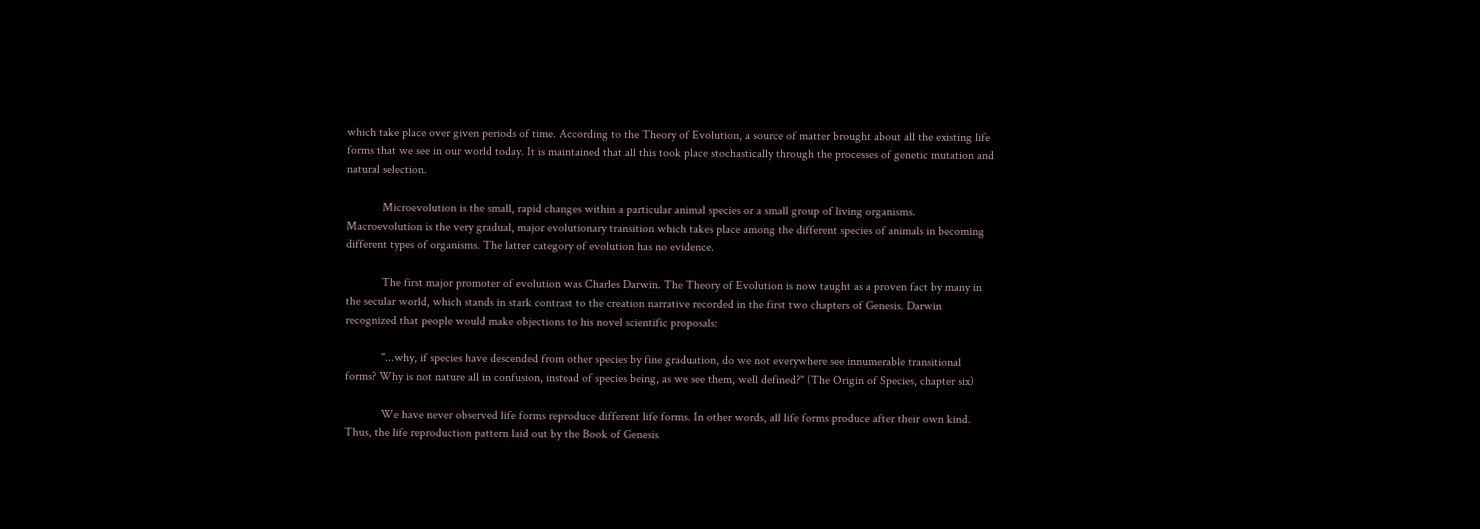which take place over given periods of time. According to the Theory of Evolution, a source of matter brought about all the existing life forms that we see in our world today. It is maintained that all this took place stochastically through the processes of genetic mutation and natural selection.

            Microevolution is the small, rapid changes within a particular animal species or a small group of living organisms. Macroevolution is the very gradual, major evolutionary transition which takes place among the different species of animals in becoming different types of organisms. The latter category of evolution has no evidence.

            The first major promoter of evolution was Charles Darwin. The Theory of Evolution is now taught as a proven fact by many in the secular world, which stands in stark contrast to the creation narrative recorded in the first two chapters of Genesis. Darwin recognized that people would make objections to his novel scientific proposals:

            "...why, if species have descended from other species by fine graduation, do we not everywhere see innumerable transitional forms? Why is not nature all in confusion, instead of species being, as we see them, well defined?" (The Origin of Species, chapter six)

            We have never observed life forms reproduce different life forms. In other words, all life forms produce after their own kind. Thus, the life reproduction pattern laid out by the Book of Genesis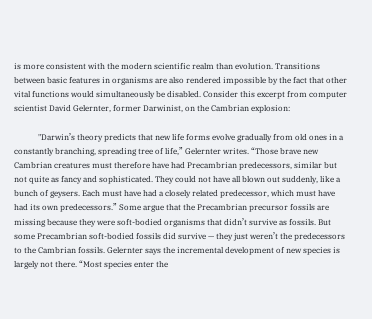is more consistent with the modern scientific realm than evolution. Transitions between basic features in organisms are also rendered impossible by the fact that other vital functions would simultaneously be disabled. Consider this excerpt from computer scientist David Gelernter, former Darwinist, on the Cambrian explosion:

            "Darwin’s theory predicts that new life forms evolve gradually from old ones in a constantly branching, spreading tree of life,” Gelernter writes. “Those brave new Cambrian creatures must therefore have had Precambrian predecessors, similar but not quite as fancy and sophisticated. They could not have all blown out suddenly, like a bunch of geysers. Each must have had a closely related predecessor, which must have had its own predecessors.” Some argue that the Precambrian precursor fossils are missing because they were soft-bodied organisms that didn’t survive as fossils. But some Precambrian soft-bodied fossils did survive — they just weren’t the predecessors to the Cambrian fossils. Gelernter says the incremental development of new species is largely not there. “Most species enter the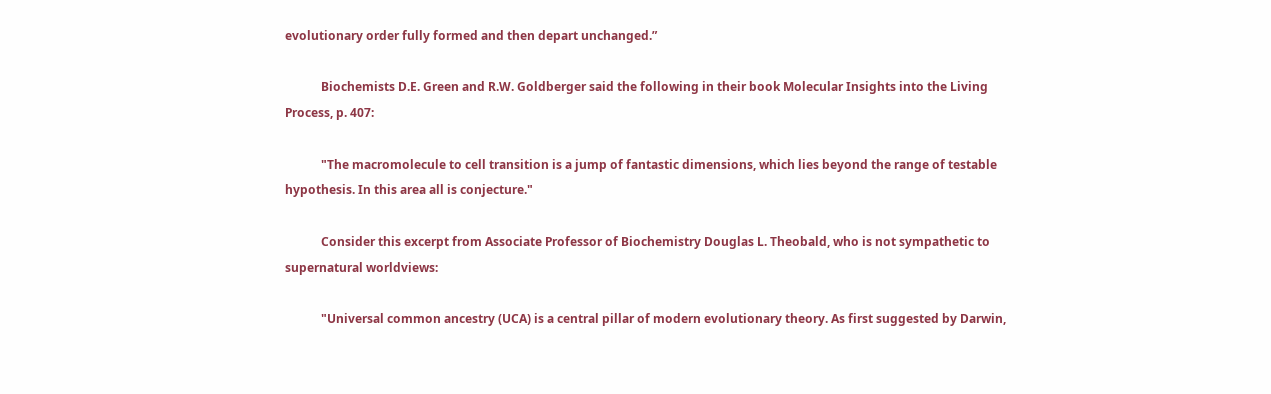evolutionary order fully formed and then depart unchanged.”

            Biochemists D.E. Green and R.W. Goldberger said the following in their book Molecular Insights into the Living Process, p. 407:

            "The macromolecule to cell transition is a jump of fantastic dimensions, which lies beyond the range of testable hypothesis. In this area all is conjecture."

            Consider this excerpt from Associate Professor of Biochemistry Douglas L. Theobald, who is not sympathetic to supernatural worldviews:

            "Universal common ancestry (UCA) is a central pillar of modern evolutionary theory. As first suggested by Darwin,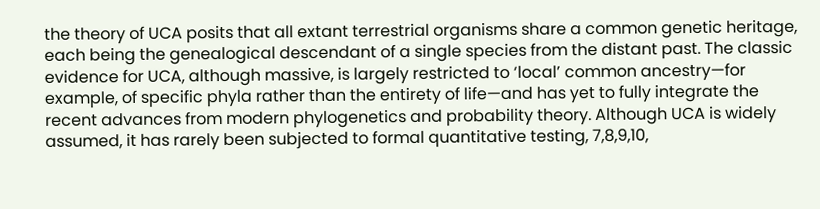the theory of UCA posits that all extant terrestrial organisms share a common genetic heritage, each being the genealogical descendant of a single species from the distant past. The classic evidence for UCA, although massive, is largely restricted to ‘local’ common ancestry—for example, of specific phyla rather than the entirety of life—and has yet to fully integrate the recent advances from modern phylogenetics and probability theory. Although UCA is widely assumed, it has rarely been subjected to formal quantitative testing, 7,8,9,10,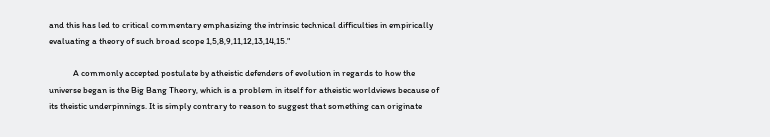and this has led to critical commentary emphasizing the intrinsic technical difficulties in empirically evaluating a theory of such broad scope 1,5,8,9,11,12,13,14,15."

            A commonly accepted postulate by atheistic defenders of evolution in regards to how the universe began is the Big Bang Theory, which is a problem in itself for atheistic worldviews because of its theistic underpinnings. It is simply contrary to reason to suggest that something can originate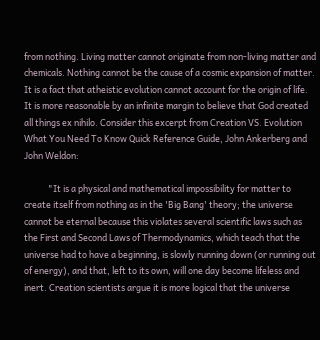from nothing. Living matter cannot originate from non-living matter and chemicals. Nothing cannot be the cause of a cosmic expansion of matter. It is a fact that atheistic evolution cannot account for the origin of life. It is more reasonable by an infinite margin to believe that God created all things ex nihilo. Consider this excerpt from Creation VS. Evolution What You Need To Know Quick Reference Guide, John Ankerberg and John Weldon:

            "It is a physical and mathematical impossibility for matter to create itself from nothing as in the 'Big Bang' theory; the universe cannot be eternal because this violates several scientific laws such as the First and Second Laws of Thermodynamics, which teach that the universe had to have a beginning, is slowly running down (or running out of energy), and that, left to its own, will one day become lifeless and inert. Creation scientists argue it is more logical that the universe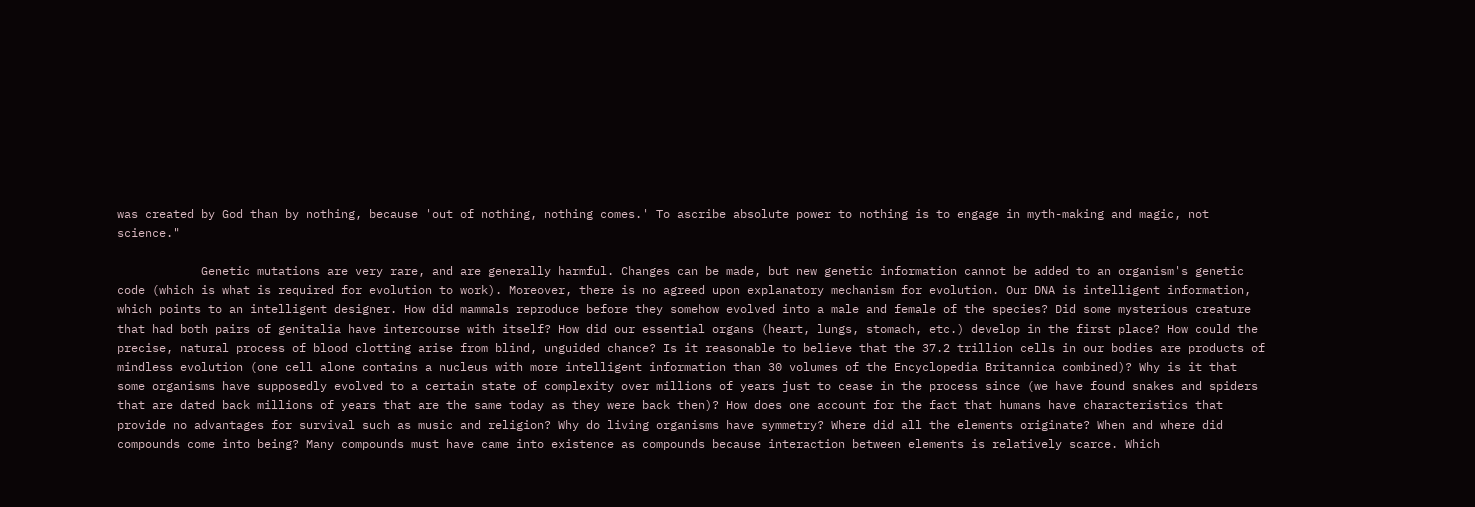was created by God than by nothing, because 'out of nothing, nothing comes.' To ascribe absolute power to nothing is to engage in myth-making and magic, not science."

            Genetic mutations are very rare, and are generally harmful. Changes can be made, but new genetic information cannot be added to an organism's genetic code (which is what is required for evolution to work). Moreover, there is no agreed upon explanatory mechanism for evolution. Our DNA is intelligent information, which points to an intelligent designer. How did mammals reproduce before they somehow evolved into a male and female of the species? Did some mysterious creature that had both pairs of genitalia have intercourse with itself? How did our essential organs (heart, lungs, stomach, etc.) develop in the first place? How could the precise, natural process of blood clotting arise from blind, unguided chance? Is it reasonable to believe that the 37.2 trillion cells in our bodies are products of mindless evolution (one cell alone contains a nucleus with more intelligent information than 30 volumes of the Encyclopedia Britannica combined)? Why is it that some organisms have supposedly evolved to a certain state of complexity over millions of years just to cease in the process since (we have found snakes and spiders that are dated back millions of years that are the same today as they were back then)? How does one account for the fact that humans have characteristics that provide no advantages for survival such as music and religion? Why do living organisms have symmetry? Where did all the elements originate? When and where did compounds come into being? Many compounds must have came into existence as compounds because interaction between elements is relatively scarce. Which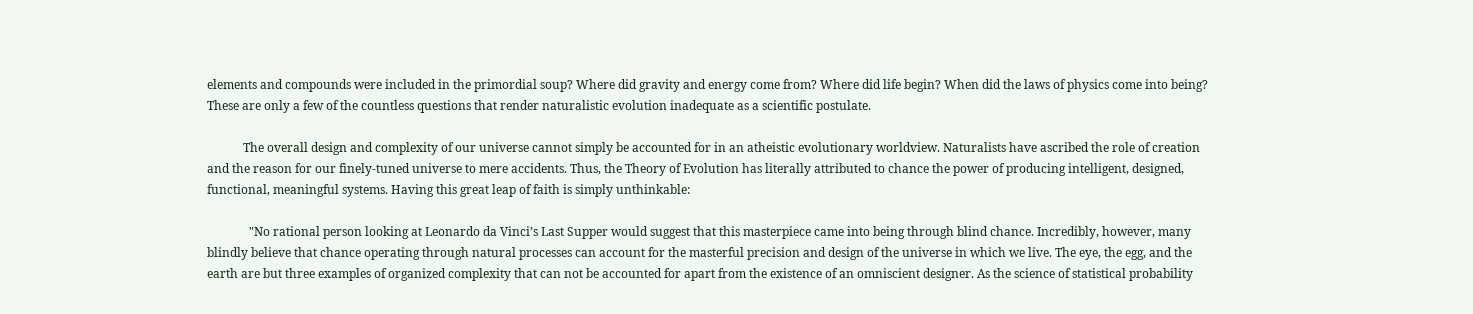elements and compounds were included in the primordial soup? Where did gravity and energy come from? Where did life begin? When did the laws of physics come into being? These are only a few of the countless questions that render naturalistic evolution inadequate as a scientific postulate.

            The overall design and complexity of our universe cannot simply be accounted for in an atheistic evolutionary worldview. Naturalists have ascribed the role of creation and the reason for our finely-tuned universe to mere accidents. Thus, the Theory of Evolution has literally attributed to chance the power of producing intelligent, designed, functional, meaningful systems. Having this great leap of faith is simply unthinkable:

              "No rational person looking at Leonardo da Vinci’s Last Supper would suggest that this masterpiece came into being through blind chance. Incredibly, however, many blindly believe that chance operating through natural processes can account for the masterful precision and design of the universe in which we live. The eye, the egg, and the earth are but three examples of organized complexity that can not be accounted for apart from the existence of an omniscient designer. As the science of statistical probability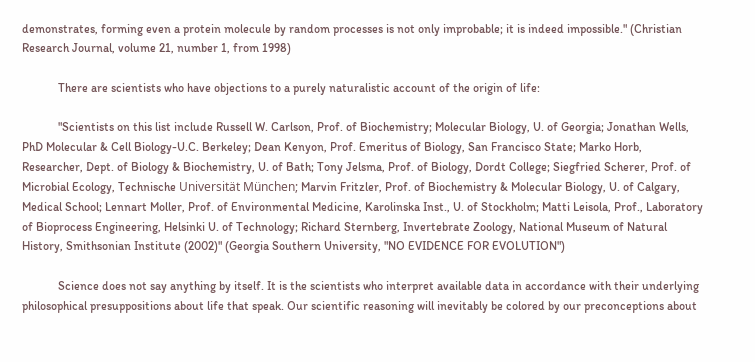demonstrates, forming even a protein molecule by random processes is not only improbable; it is indeed impossible." (Christian Research Journal, volume 21, number 1, from 1998)

            There are scientists who have objections to a purely naturalistic account of the origin of life:

            "Scientists on this list include Russell W. Carlson, Prof. of Biochemistry; Molecular Biology, U. of Georgia; Jonathan Wells, PhD Molecular & Cell Biology-U.C. Berkeley; Dean Kenyon, Prof. Emeritus of Biology, San Francisco State; Marko Horb, Researcher, Dept. of Biology & Biochemistry, U. of Bath; Tony Jelsma, Prof. of Biology, Dordt College; Siegfried Scherer, Prof. of Microbial Ecology, Technische Universität München; Marvin Fritzler, Prof. of Biochemistry & Molecular Biology, U. of Calgary, Medical School; Lennart Moller, Prof. of Environmental Medicine, Karolinska Inst., U. of Stockholm; Matti Leisola, Prof., Laboratory of Bioprocess Engineering, Helsinki U. of Technology; Richard Sternberg, Invertebrate Zoology, National Museum of Natural History, Smithsonian Institute (2002)" (Georgia Southern University, "NO EVIDENCE FOR EVOLUTION")

            Science does not say anything by itself. It is the scientists who interpret available data in accordance with their underlying philosophical presuppositions about life that speak. Our scientific reasoning will inevitably be colored by our preconceptions about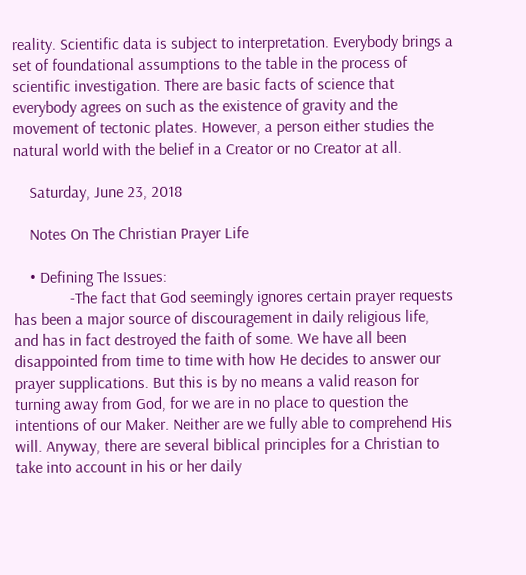reality. Scientific data is subject to interpretation. Everybody brings a set of foundational assumptions to the table in the process of scientific investigation. There are basic facts of science that everybody agrees on such as the existence of gravity and the movement of tectonic plates. However, a person either studies the natural world with the belief in a Creator or no Creator at all.

    Saturday, June 23, 2018

    Notes On The Christian Prayer Life

    • Defining The Issues:
              -The fact that God seemingly ignores certain prayer requests has been a major source of discouragement in daily religious life, and has in fact destroyed the faith of some. We have all been disappointed from time to time with how He decides to answer our prayer supplications. But this is by no means a valid reason for turning away from God, for we are in no place to question the intentions of our Maker. Neither are we fully able to comprehend His will. Anyway, there are several biblical principles for a Christian to take into account in his or her daily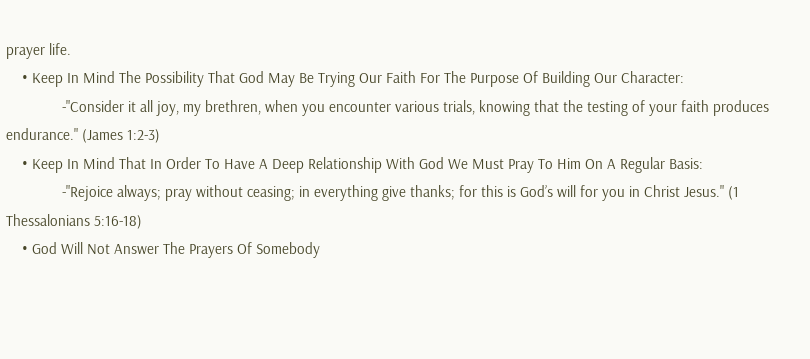prayer life.
    • Keep In Mind The Possibility That God May Be Trying Our Faith For The Purpose Of Building Our Character:
              -"Consider it all joy, my brethren, when you encounter various trials, knowing that the testing of your faith produces endurance." (James 1:2-3)
    • Keep In Mind That In Order To Have A Deep Relationship With God We Must Pray To Him On A Regular Basis:
              -"Rejoice always; pray without ceasing; in everything give thanks; for this is God’s will for you in Christ Jesus." (1 Thessalonians 5:16-18)
    • God Will Not Answer The Prayers Of Somebody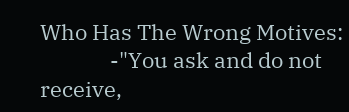Who Has The Wrong Motives:
              -"You ask and do not receive,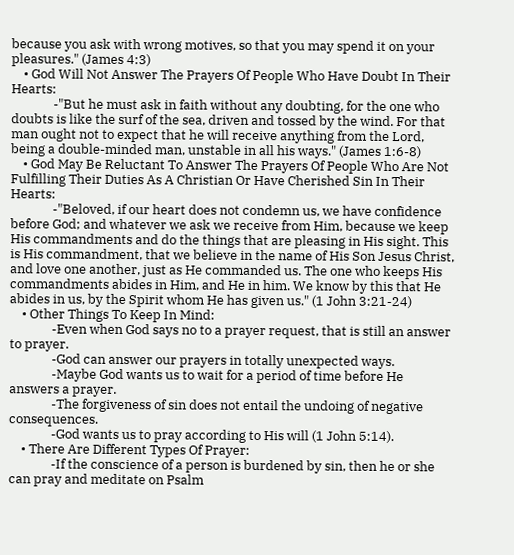because you ask with wrong motives, so that you may spend it on your pleasures." (James 4:3)
    • God Will Not Answer The Prayers Of People Who Have Doubt In Their Hearts:
              -"But he must ask in faith without any doubting, for the one who doubts is like the surf of the sea, driven and tossed by the wind. For that man ought not to expect that he will receive anything from the Lord, being a double-minded man, unstable in all his ways." (James 1:6-8)
    • God May Be Reluctant To Answer The Prayers Of People Who Are Not Fulfilling Their Duties As A Christian Or Have Cherished Sin In Their Hearts:
              -"Beloved, if our heart does not condemn us, we have confidence before God; and whatever we ask we receive from Him, because we keep His commandments and do the things that are pleasing in His sight. This is His commandment, that we believe in the name of His Son Jesus Christ, and love one another, just as He commanded us. The one who keeps His commandments abides in Him, and He in him. We know by this that He abides in us, by the Spirit whom He has given us." (1 John 3:21-24)
    • Other Things To Keep In Mind:
              -Even when God says no to a prayer request, that is still an answer to prayer.
              -God can answer our prayers in totally unexpected ways.
              -Maybe God wants us to wait for a period of time before He answers a prayer.
              -The forgiveness of sin does not entail the undoing of negative consequences.
              -God wants us to pray according to His will (1 John 5:14).
    • There Are Different Types Of Prayer:
              -If the conscience of a person is burdened by sin, then he or she can pray and meditate on Psalm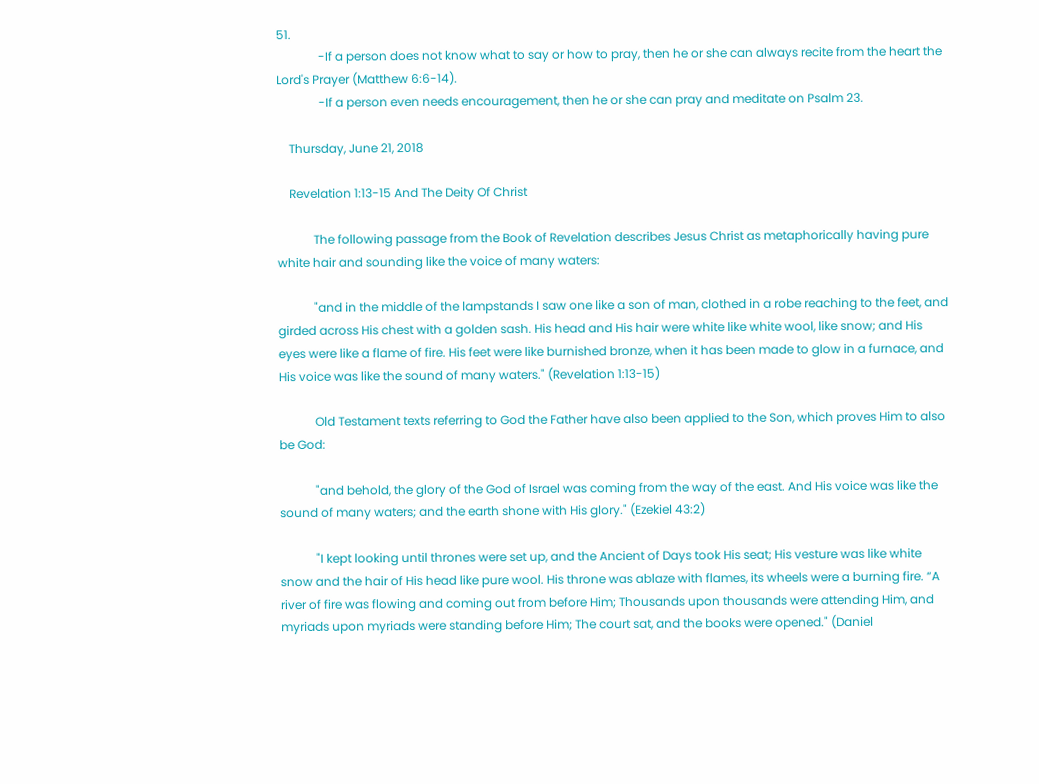51.
              -If a person does not know what to say or how to pray, then he or she can always recite from the heart the Lord's Prayer (Matthew 6:6-14).
              -If a person even needs encouragement, then he or she can pray and meditate on Psalm 23.

    Thursday, June 21, 2018

    Revelation 1:13-15 And The Deity Of Christ

            The following passage from the Book of Revelation describes Jesus Christ as metaphorically having pure white hair and sounding like the voice of many waters:

            "and in the middle of the lampstands I saw one like a son of man, clothed in a robe reaching to the feet, and girded across His chest with a golden sash. His head and His hair were white like white wool, like snow; and His eyes were like a flame of fire. His feet were like burnished bronze, when it has been made to glow in a furnace, and His voice was like the sound of many waters." (Revelation 1:13-15)

            Old Testament texts referring to God the Father have also been applied to the Son, which proves Him to also be God:

            "and behold, the glory of the God of Israel was coming from the way of the east. And His voice was like the sound of many waters; and the earth shone with His glory." (Ezekiel 43:2)

            "I kept looking until thrones were set up, and the Ancient of Days took His seat; His vesture was like white snow and the hair of His head like pure wool. His throne was ablaze with flames, its wheels were a burning fire. “A river of fire was flowing and coming out from before Him; Thousands upon thousands were attending Him, and myriads upon myriads were standing before Him; The court sat, and the books were opened." (Daniel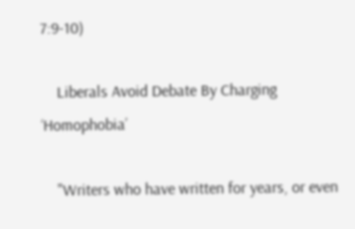7:9-10)

    Liberals Avoid Debate By Charging ‘Homophobia’

    "Writers who have written for years, or even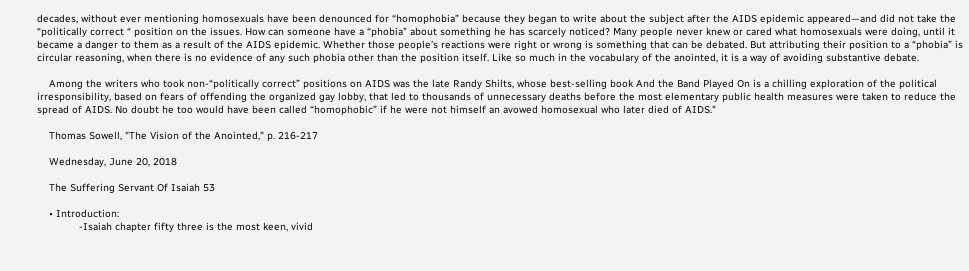decades, without ever mentioning homosexuals have been denounced for “homophobia” because they began to write about the subject after the AIDS epidemic appeared—and did not take the “politically correct “ position on the issues. How can someone have a “phobia” about something he has scarcely noticed? Many people never knew or cared what homosexuals were doing, until it became a danger to them as a result of the AIDS epidemic. Whether those people’s reactions were right or wrong is something that can be debated. But attributing their position to a “phobia” is circular reasoning, when there is no evidence of any such phobia other than the position itself. Like so much in the vocabulary of the anointed, it is a way of avoiding substantive debate.

    Among the writers who took non-“politically correct” positions on AIDS was the late Randy Shilts, whose best-selling book And the Band Played On is a chilling exploration of the political irresponsibility, based on fears of offending the organized gay lobby, that led to thousands of unnecessary deaths before the most elementary public health measures were taken to reduce the spread of AIDS. No doubt he too would have been called “homophobic” if he were not himself an avowed homosexual who later died of AIDS."

    Thomas Sowell, "The Vision of the Anointed," p. 216-217

    Wednesday, June 20, 2018

    The Suffering Servant Of Isaiah 53

    • Introduction:
              -Isaiah chapter fifty three is the most keen, vivid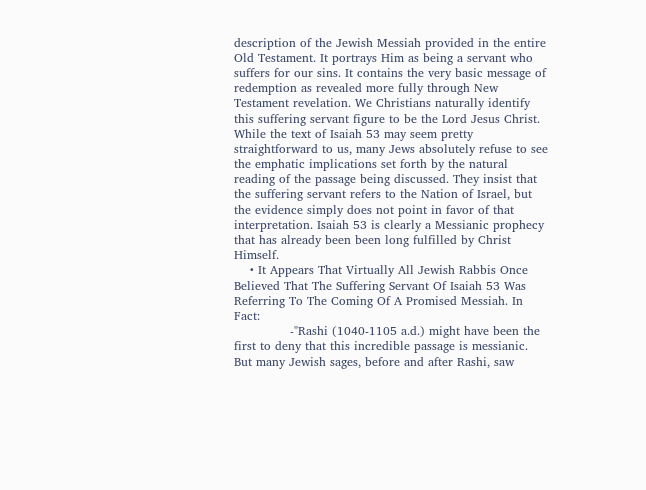description of the Jewish Messiah provided in the entire Old Testament. It portrays Him as being a servant who suffers for our sins. It contains the very basic message of redemption as revealed more fully through New Testament revelation. We Christians naturally identify this suffering servant figure to be the Lord Jesus Christ. While the text of Isaiah 53 may seem pretty straightforward to us, many Jews absolutely refuse to see the emphatic implications set forth by the natural reading of the passage being discussed. They insist that the suffering servant refers to the Nation of Israel, but the evidence simply does not point in favor of that interpretation. Isaiah 53 is clearly a Messianic prophecy that has already been been long fulfilled by Christ Himself.
    • It Appears That Virtually All Jewish Rabbis Once Believed That The Suffering Servant Of Isaiah 53 Was Referring To The Coming Of A Promised Messiah. In Fact:
              -"Rashi (1040-1105 a.d.) might have been the first to deny that this incredible passage is messianic. But many Jewish sages, before and after Rashi, saw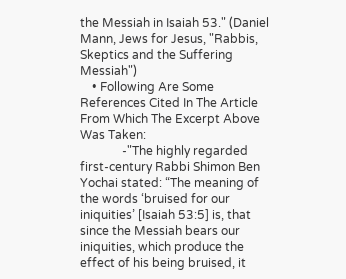the Messiah in Isaiah 53." (Daniel Mann, Jews for Jesus, "Rabbis, Skeptics and the Suffering Messiah")
    • Following Are Some References Cited In The Article From Which The Excerpt Above Was Taken:
              -"The highly regarded first-century Rabbi Shimon Ben Yochai stated: “The meaning of the words ‘bruised for our iniquities’ [Isaiah 53:5] is, that since the Messiah bears our iniquities, which produce the effect of his being bruised, it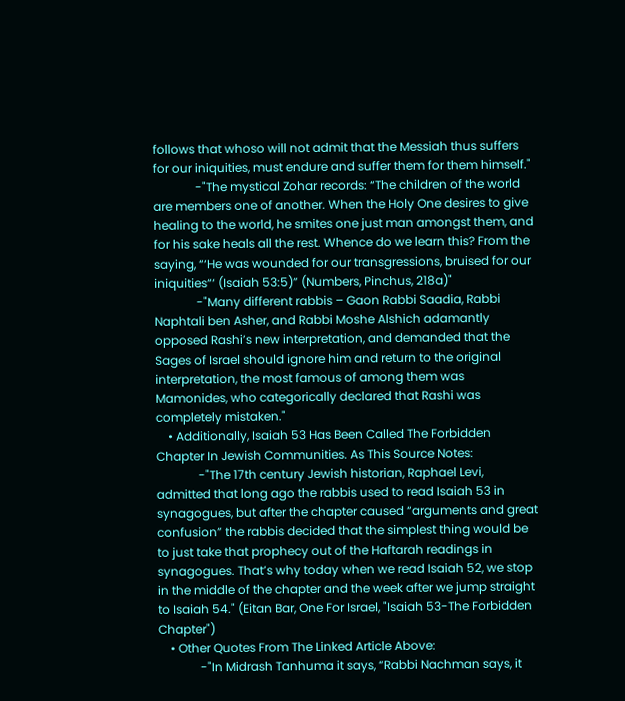follows that whoso will not admit that the Messiah thus suffers for our iniquities, must endure and suffer them for them himself."
              -"The mystical Zohar records: “The children of the world are members one of another. When the Holy One desires to give healing to the world, he smites one just man amongst them, and for his sake heals all the rest. Whence do we learn this? From the saying, “‘He was wounded for our transgressions, bruised for our iniquities“‘ (Isaiah 53:5)” (Numbers, Pinchus, 218a)"
              -"Many different rabbis – Gaon Rabbi Saadia, Rabbi Naphtali ben Asher, and Rabbi Moshe Alshich adamantly opposed Rashi’s new interpretation, and demanded that the Sages of Israel should ignore him and return to the original interpretation, the most famous of among them was Mamonides, who categorically declared that Rashi was completely mistaken."
    • Additionally, Isaiah 53 Has Been Called The Forbidden Chapter In Jewish Communities. As This Source Notes:
              -"The 17th century Jewish historian, Raphael Levi, admitted that long ago the rabbis used to read Isaiah 53 in synagogues, but after the chapter caused “arguments and great confusion” the rabbis decided that the simplest thing would be to just take that prophecy out of the Haftarah readings in synagogues. That’s why today when we read Isaiah 52, we stop in the middle of the chapter and the week after we jump straight to Isaiah 54." (Eitan Bar, One For Israel, "Isaiah 53-The Forbidden Chapter")
    • Other Quotes From The Linked Article Above:
              -"In Midrash Tanhuma it says, “Rabbi Nachman says, it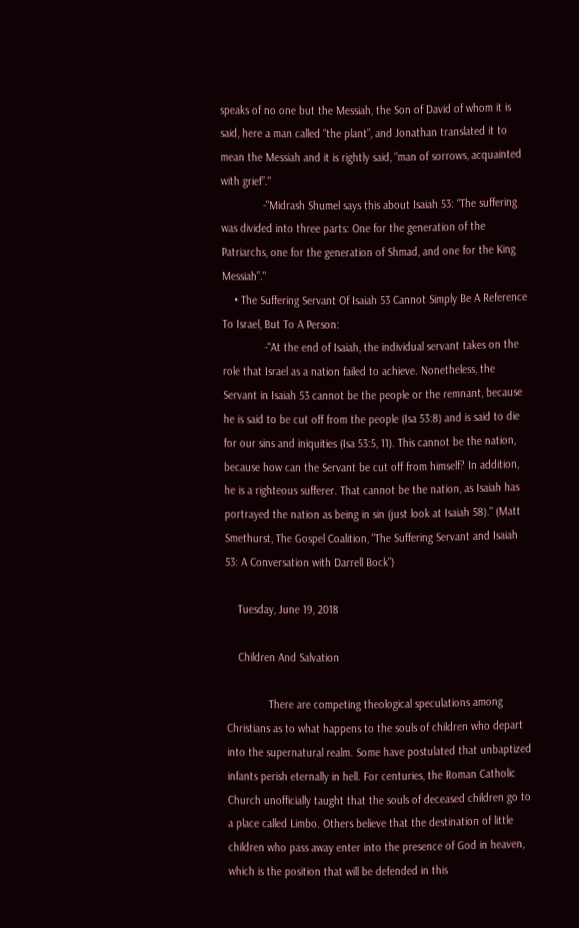speaks of no one but the Messiah, the Son of David of whom it is said, here a man called “the plant”, and Jonathan translated it to mean the Messiah and it is rightly said, “man of sorrows, acquainted with grief”."
              -"Midrash Shumel says this about Isaiah 53: “The suffering was divided into three parts: One for the generation of the Patriarchs, one for the generation of Shmad, and one for the King Messiah”."
    • The Suffering Servant Of Isaiah 53 Cannot Simply Be A Reference To Israel, But To A Person:
              -"At the end of Isaiah, the individual servant takes on the role that Israel as a nation failed to achieve. Nonetheless, the Servant in Isaiah 53 cannot be the people or the remnant, because he is said to be cut off from the people (Isa 53:8) and is said to die for our sins and iniquities (Isa 53:5, 11). This cannot be the nation, because how can the Servant be cut off from himself? In addition, he is a righteous sufferer. That cannot be the nation, as Isaiah has portrayed the nation as being in sin (just look at Isaiah 58)." (Matt Smethurst, The Gospel Coalition, "The Suffering Servant and Isaiah 53: A Conversation with Darrell Bock")

    Tuesday, June 19, 2018

    Children And Salvation

              There are competing theological speculations among Christians as to what happens to the souls of children who depart into the supernatural realm. Some have postulated that unbaptized infants perish eternally in hell. For centuries, the Roman Catholic Church unofficially taught that the souls of deceased children go to a place called Limbo. Others believe that the destination of little children who pass away enter into the presence of God in heaven, which is the position that will be defended in this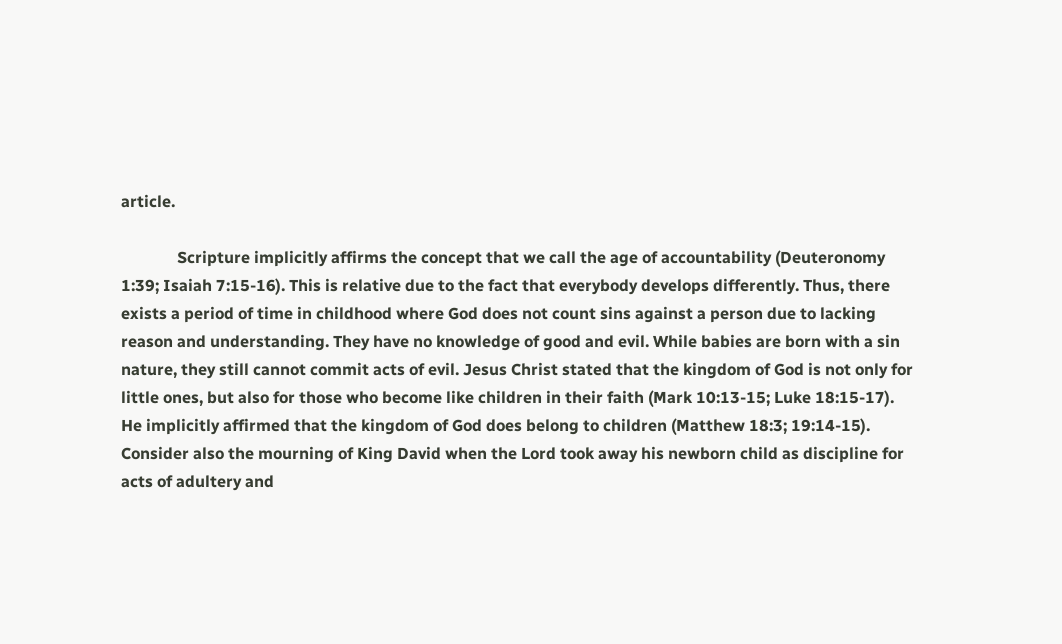article.

              Scripture implicitly affirms the concept that we call the age of accountability (Deuteronomy 1:39; Isaiah 7:15-16). This is relative due to the fact that everybody develops differently. Thus, there exists a period of time in childhood where God does not count sins against a person due to lacking reason and understanding. They have no knowledge of good and evil. While babies are born with a sin nature, they still cannot commit acts of evil. Jesus Christ stated that the kingdom of God is not only for little ones, but also for those who become like children in their faith (Mark 10:13-15; Luke 18:15-17). He implicitly affirmed that the kingdom of God does belong to children (Matthew 18:3; 19:14-15). Consider also the mourning of King David when the Lord took away his newborn child as discipline for acts of adultery and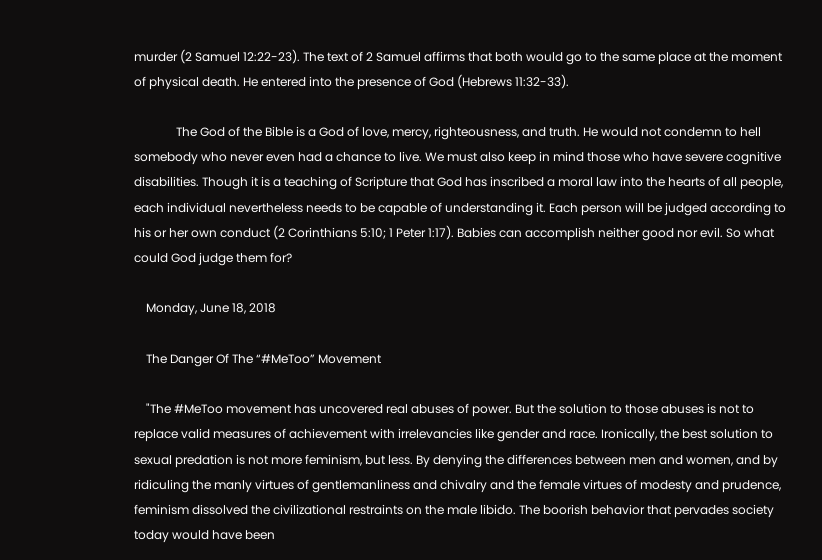murder (2 Samuel 12:22-23). The text of 2 Samuel affirms that both would go to the same place at the moment of physical death. He entered into the presence of God (Hebrews 11:32-33).

              The God of the Bible is a God of love, mercy, righteousness, and truth. He would not condemn to hell somebody who never even had a chance to live. We must also keep in mind those who have severe cognitive disabilities. Though it is a teaching of Scripture that God has inscribed a moral law into the hearts of all people, each individual nevertheless needs to be capable of understanding it. Each person will be judged according to his or her own conduct (2 Corinthians 5:10; 1 Peter 1:17). Babies can accomplish neither good nor evil. So what could God judge them for?

    Monday, June 18, 2018

    The Danger Of The “#MeToo” Movement

    "The #MeToo movement has uncovered real abuses of power. But the solution to those abuses is not to replace valid measures of achievement with irrelevancies like gender and race. Ironically, the best solution to sexual predation is not more feminism, but less. By denying the differences between men and women, and by ridiculing the manly virtues of gentlemanliness and chivalry and the female virtues of modesty and prudence, feminism dissolved the civilizational restraints on the male libido. The boorish behavior that pervades society today would have been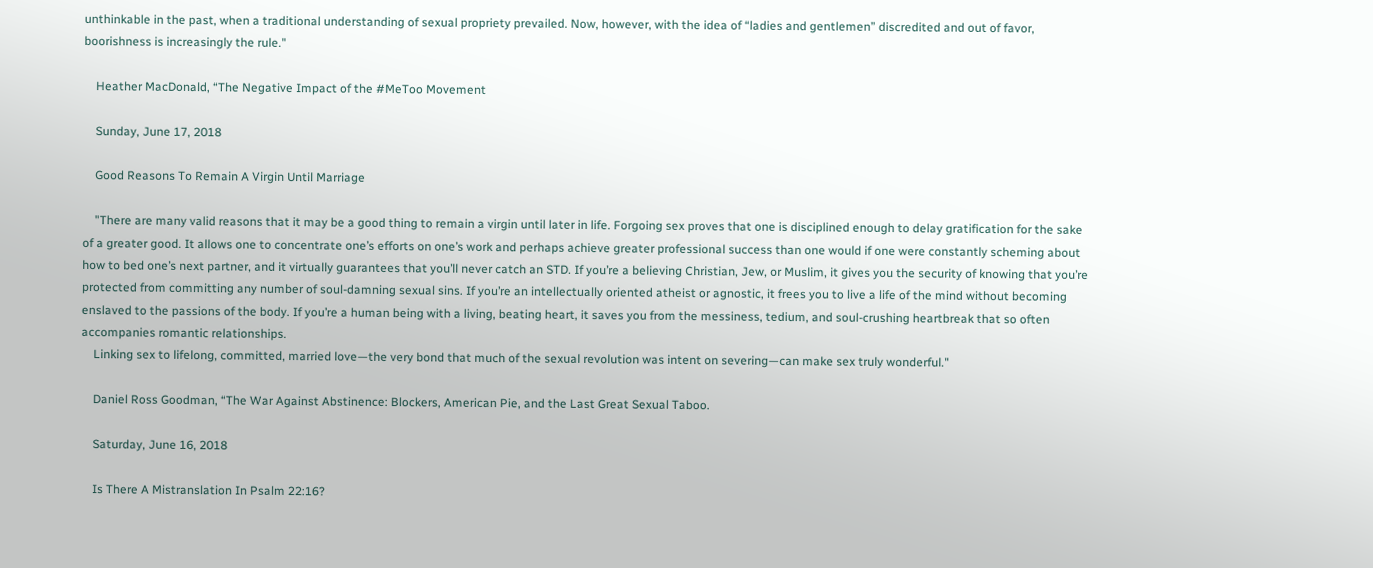unthinkable in the past, when a traditional understanding of sexual propriety prevailed. Now, however, with the idea of “ladies and gentlemen” discredited and out of favor, boorishness is increasingly the rule."

    Heather MacDonald, “The Negative Impact of the #MeToo Movement

    Sunday, June 17, 2018

    Good Reasons To Remain A Virgin Until Marriage

    "There are many valid reasons that it may be a good thing to remain a virgin until later in life. Forgoing sex proves that one is disciplined enough to delay gratification for the sake of a greater good. It allows one to concentrate one’s efforts on one’s work and perhaps achieve greater professional success than one would if one were constantly scheming about how to bed one’s next partner, and it virtually guarantees that you’ll never catch an STD. If you’re a believing Christian, Jew, or Muslim, it gives you the security of knowing that you’re protected from committing any number of soul-damning sexual sins. If you’re an intellectually oriented atheist or agnostic, it frees you to live a life of the mind without becoming enslaved to the passions of the body. If you’re a human being with a living, beating heart, it saves you from the messiness, tedium, and soul-crushing heartbreak that so often accompanies romantic relationships.
    Linking sex to lifelong, committed, married love—the very bond that much of the sexual revolution was intent on severing—can make sex truly wonderful."

    Daniel Ross Goodman, “The War Against Abstinence: Blockers, American Pie, and the Last Great Sexual Taboo.

    Saturday, June 16, 2018

    Is There A Mistranslation In Psalm 22:16?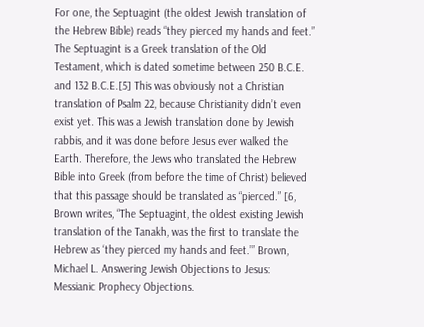For one, the Septuagint (the oldest Jewish translation of the Hebrew Bible) reads “they pierced my hands and feet.” The Septuagint is a Greek translation of the Old Testament, which is dated sometime between 250 B.C.E. and 132 B.C.E.[5] This was obviously not a Christian translation of Psalm 22, because Christianity didn’t even exist yet. This was a Jewish translation done by Jewish rabbis, and it was done before Jesus ever walked the Earth. Therefore, the Jews who translated the Hebrew Bible into Greek (from before the time of Christ) believed that this passage should be translated as “pierced.” [6, Brown writes, “The Septuagint, the oldest existing Jewish translation of the Tanakh, was the first to translate the Hebrew as ‘they pierced my hands and feet.’” Brown, Michael L. Answering Jewish Objections to Jesus: Messianic Prophecy Objections.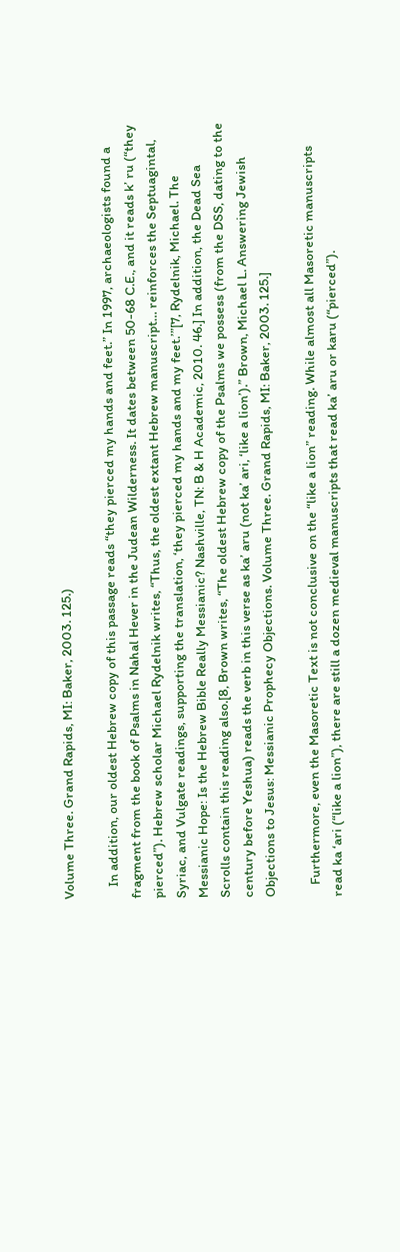Volume Three. Grand Rapids, MI: Baker, 2003. 125.)

    In addition, our oldest Hebrew copy of this passage reads “they pierced my hands and feet.” In 1997, archaeologists found a fragment from the book of Psalms in Nahal Hever in the Judean Wilderness. It dates between 50-68 C.E., and it reads k’ ru (“they pierced”). Hebrew scholar Michael Rydelnik writes, “Thus, the oldest extant Hebrew manuscript… reinforces the Septuagintal, Syriac, and Vulgate readings, supporting the translation, ‘they pierced my hands and my feet.’”[7, Rydelnik, Michael. The Messianic Hope: Is the Hebrew Bible Really Messianic? Nashville, TN: B & H Academic, 2010. 46.] In addition, the Dead Sea Scrolls contain this reading also.[8, Brown writes, “The oldest Hebrew copy of the Psalms we possess (from the DSS, dating to the century before Yeshua) reads the verb in this verse as ka’ aru (not ka’ ari, ‘like a lion’).” Brown, Michael L. Answering Jewish Objections to Jesus: Messianic Prophecy Objections. Volume Three. Grand Rapids, MI: Baker, 2003. 125.]

    Furthermore, even the Masoretic Text is not conclusive on the “like a lion” reading. While almost all Masoretic manuscripts read ka ‘ari (“like a lion”), there are still a dozen medieval manuscripts that read ka’ aru or karu (“pierced”).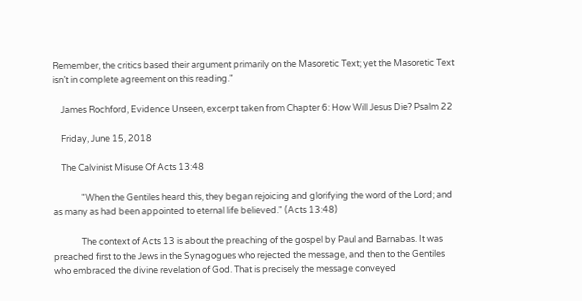Remember, the critics based their argument primarily on the Masoretic Text; yet the Masoretic Text isn’t in complete agreement on this reading."

    James Rochford, Evidence Unseen, excerpt taken from Chapter 6: How Will Jesus Die? Psalm 22

    Friday, June 15, 2018

    The Calvinist Misuse Of Acts 13:48

              "When the Gentiles heard this, they began rejoicing and glorifying the word of the Lord; and as many as had been appointed to eternal life believed." (Acts 13:48)

              The context of Acts 13 is about the preaching of the gospel by Paul and Barnabas. It was preached first to the Jews in the Synagogues who rejected the message, and then to the Gentiles who embraced the divine revelation of God. That is precisely the message conveyed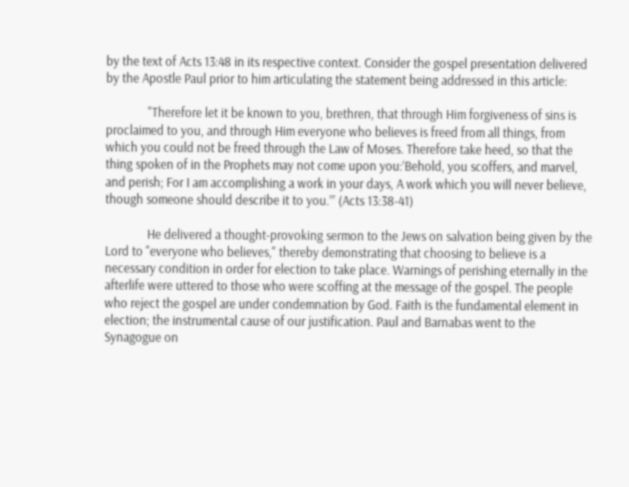by the text of Acts 13:48 in its respective context. Consider the gospel presentation delivered by the Apostle Paul prior to him articulating the statement being addressed in this article:

              "Therefore let it be known to you, brethren, that through Him forgiveness of sins is proclaimed to you, and through Him everyone who believes is freed from all things, from which you could not be freed through the Law of Moses. Therefore take heed, so that the thing spoken of in the Prophets may not come upon you:‘Behold, you scoffers, and marvel, and perish; For I am accomplishing a work in your days, A work which you will never believe, though someone should describe it to you.’” (Acts 13:38-41)

              He delivered a thought-provoking sermon to the Jews on salvation being given by the Lord to "everyone who believes," thereby demonstrating that choosing to believe is a necessary condition in order for election to take place. Warnings of perishing eternally in the afterlife were uttered to those who were scoffing at the message of the gospel. The people who reject the gospel are under condemnation by God. Faith is the fundamental element in election; the instrumental cause of our justification. Paul and Barnabas went to the Synagogue on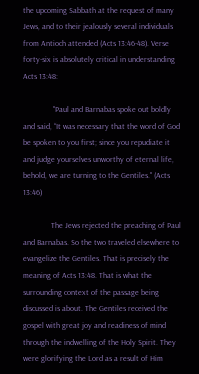the upcoming Sabbath at the request of many Jews, and to their jealously several individuals from Antioch attended (Acts 13:46-48). Verse forty-six is absolutely critical in understanding Acts 13:48:

               "Paul and Barnabas spoke out boldly and said, “It was necessary that the word of God be spoken to you first; since you repudiate it and judge yourselves unworthy of eternal life, behold, we are turning to the Gentiles." (Acts 13:46)

              The Jews rejected the preaching of Paul and Barnabas. So the two traveled elsewhere to evangelize the Gentiles. That is precisely the meaning of Acts 13:48. That is what the surrounding context of the passage being discussed is about. The Gentiles received the gospel with great joy and readiness of mind through the indwelling of the Holy Spirit. They were glorifying the Lord as a result of Him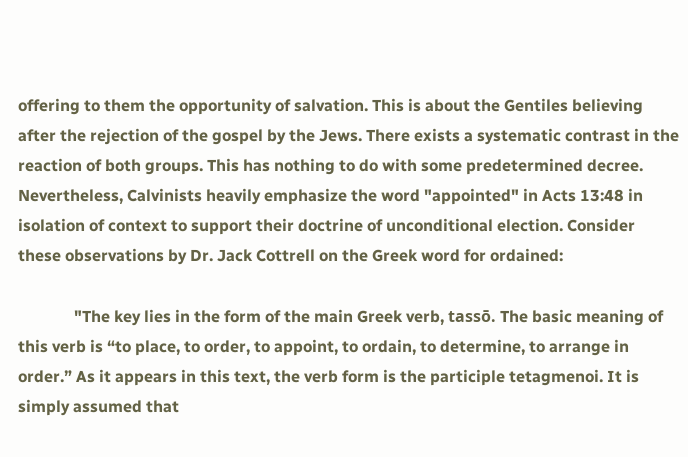offering to them the opportunity of salvation. This is about the Gentiles believing after the rejection of the gospel by the Jews. There exists a systematic contrast in the reaction of both groups. This has nothing to do with some predetermined decree. Nevertheless, Calvinists heavily emphasize the word "appointed" in Acts 13:48 in isolation of context to support their doctrine of unconditional election. Consider these observations by Dr. Jack Cottrell on the Greek word for ordained:

              "The key lies in the form of the main Greek verb, tassō. The basic meaning of this verb is “to place, to order, to appoint, to ordain, to determine, to arrange in order.” As it appears in this text, the verb form is the participle tetagmenoi. It is simply assumed that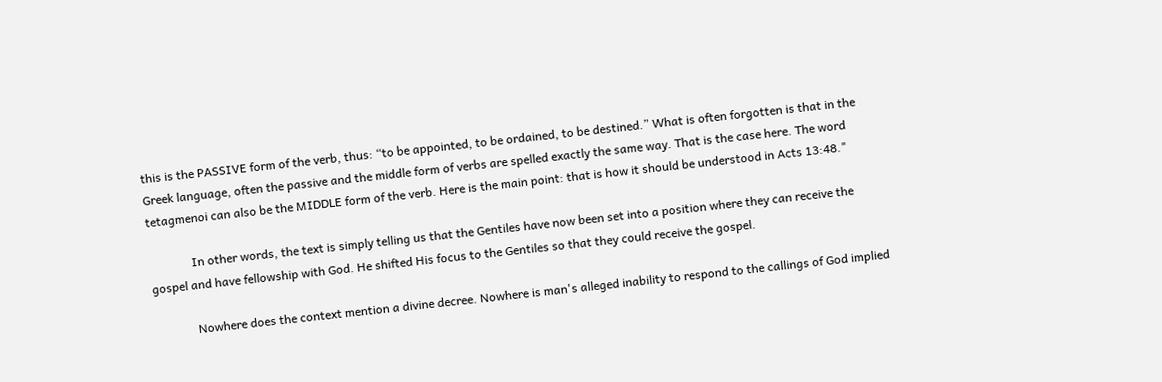this is the PASSIVE form of the verb, thus: “to be appointed, to be ordained, to be destined.” What is often forgotten is that in the Greek language, often the passive and the middle form of verbs are spelled exactly the same way. That is the case here. The word tetagmenoi can also be the MIDDLE form of the verb. Here is the main point: that is how it should be understood in Acts 13:48."

              In other words, the text is simply telling us that the Gentiles have now been set into a position where they can receive the gospel and have fellowship with God. He shifted His focus to the Gentiles so that they could receive the gospel.

              Nowhere does the context mention a divine decree. Nowhere is man's alleged inability to respond to the callings of God implied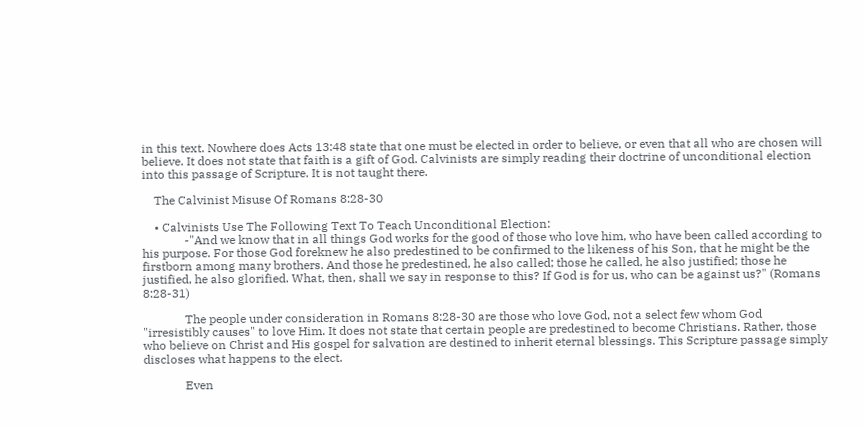in this text. Nowhere does Acts 13:48 state that one must be elected in order to believe, or even that all who are chosen will believe. It does not state that faith is a gift of God. Calvinists are simply reading their doctrine of unconditional election into this passage of Scripture. It is not taught there.

    The Calvinist Misuse Of Romans 8:28-30

    • Calvinists Use The Following Text To Teach Unconditional Election:
              -"And we know that in all things God works for the good of those who love him, who have been called according to his purpose. For those God foreknew he also predestined to be confirmed to the likeness of his Son, that he might be the firstborn among many brothers. And those he predestined, he also called; those he called, he also justified; those he justified, he also glorified. What, then, shall we say in response to this? If God is for us, who can be against us?" (Romans 8:28-31)

              The people under consideration in Romans 8:28-30 are those who love God, not a select few whom God "irresistibly causes" to love Him. It does not state that certain people are predestined to become Christians. Rather, those who believe on Christ and His gospel for salvation are destined to inherit eternal blessings. This Scripture passage simply discloses what happens to the elect.

              Even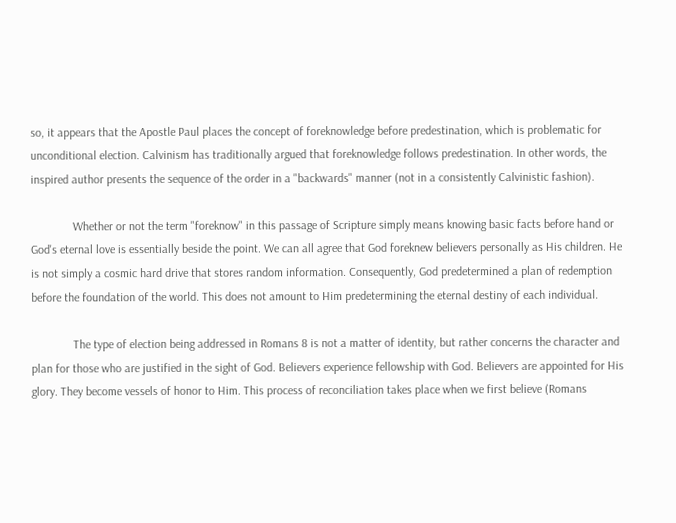so, it appears that the Apostle Paul places the concept of foreknowledge before predestination, which is problematic for unconditional election. Calvinism has traditionally argued that foreknowledge follows predestination. In other words, the inspired author presents the sequence of the order in a "backwards" manner (not in a consistently Calvinistic fashion).

              Whether or not the term "foreknow" in this passage of Scripture simply means knowing basic facts before hand or God's eternal love is essentially beside the point. We can all agree that God foreknew believers personally as His children. He is not simply a cosmic hard drive that stores random information. Consequently, God predetermined a plan of redemption before the foundation of the world. This does not amount to Him predetermining the eternal destiny of each individual.

              The type of election being addressed in Romans 8 is not a matter of identity, but rather concerns the character and plan for those who are justified in the sight of God. Believers experience fellowship with God. Believers are appointed for His glory. They become vessels of honor to Him. This process of reconciliation takes place when we first believe (Romans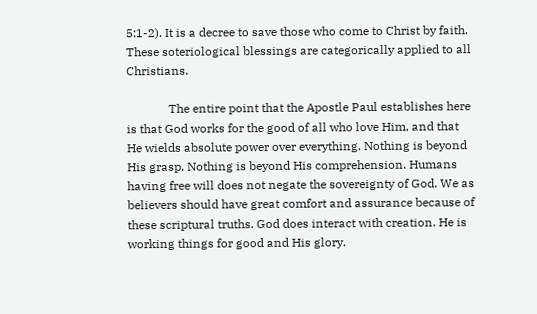5:1-2). It is a decree to save those who come to Christ by faith. These soteriological blessings are categorically applied to all Christians.

              The entire point that the Apostle Paul establishes here is that God works for the good of all who love Him, and that He wields absolute power over everything. Nothing is beyond His grasp. Nothing is beyond His comprehension. Humans having free will does not negate the sovereignty of God. We as believers should have great comfort and assurance because of these scriptural truths. God does interact with creation. He is working things for good and His glory.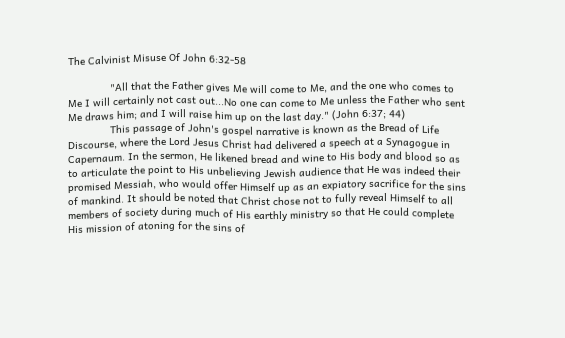The Calvinist Misuse Of John 6:32-58

              "All that the Father gives Me will come to Me, and the one who comes to Me I will certainly not cast out...No one can come to Me unless the Father who sent Me draws him; and I will raise him up on the last day." (John 6:37; 44)
              This passage of John's gospel narrative is known as the Bread of Life Discourse, where the Lord Jesus Christ had delivered a speech at a Synagogue in Capernaum. In the sermon, He likened bread and wine to His body and blood so as to articulate the point to His unbelieving Jewish audience that He was indeed their promised Messiah, who would offer Himself up as an expiatory sacrifice for the sins of mankind. It should be noted that Christ chose not to fully reveal Himself to all members of society during much of His earthly ministry so that He could complete His mission of atoning for the sins of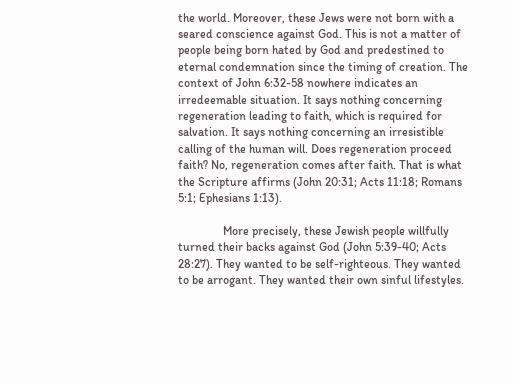the world. Moreover, these Jews were not born with a seared conscience against God. This is not a matter of people being born hated by God and predestined to eternal condemnation since the timing of creation. The context of John 6:32-58 nowhere indicates an irredeemable situation. It says nothing concerning regeneration leading to faith, which is required for salvation. It says nothing concerning an irresistible calling of the human will. Does regeneration proceed faith? No, regeneration comes after faith. That is what the Scripture affirms (John 20:31; Acts 11:18; Romans 5:1; Ephesians 1:13).

               More precisely, these Jewish people willfully turned their backs against God (John 5:39-40; Acts 28:27). They wanted to be self-righteous. They wanted to be arrogant. They wanted their own sinful lifestyles.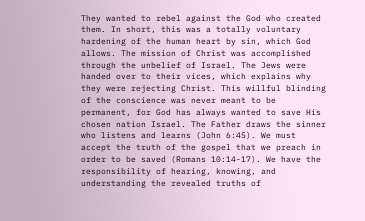They wanted to rebel against the God who created them. In short, this was a totally voluntary hardening of the human heart by sin, which God allows. The mission of Christ was accomplished through the unbelief of Israel. The Jews were handed over to their vices, which explains why they were rejecting Christ. This willful blinding of the conscience was never meant to be permanent, for God has always wanted to save His chosen nation Israel. The Father draws the sinner who listens and learns (John 6:45). We must accept the truth of the gospel that we preach in order to be saved (Romans 10:14-17). We have the responsibility of hearing, knowing, and understanding the revealed truths of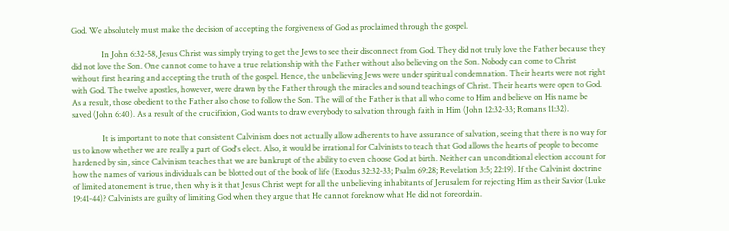God. We absolutely must make the decision of accepting the forgiveness of God as proclaimed through the gospel.

               In John 6:32-58, Jesus Christ was simply trying to get the Jews to see their disconnect from God. They did not truly love the Father because they did not love the Son. One cannot come to have a true relationship with the Father without also believing on the Son. Nobody can come to Christ without first hearing and accepting the truth of the gospel. Hence, the unbelieving Jews were under spiritual condemnation. Their hearts were not right with God. The twelve apostles, however, were drawn by the Father through the miracles and sound teachings of Christ. Their hearts were open to God. As a result, those obedient to the Father also chose to follow the Son. The will of the Father is that all who come to Him and believe on His name be saved (John 6:40). As a result of the crucifixion, God wants to draw everybody to salvation through faith in Him (John 12:32-33; Romans 11:32).

               It is important to note that consistent Calvinism does not actually allow adherents to have assurance of salvation, seeing that there is no way for us to know whether we are really a part of God's elect. Also, it would be irrational for Calvinists to teach that God allows the hearts of people to become hardened by sin, since Calvinism teaches that we are bankrupt of the ability to even choose God at birth. Neither can unconditional election account for how the names of various individuals can be blotted out of the book of life (Exodus 32:32-33; Psalm 69:28; Revelation 3:5; 22:19). If the Calvinist doctrine of limited atonement is true, then why is it that Jesus Christ wept for all the unbelieving inhabitants of Jerusalem for rejecting Him as their Savior (Luke 19:41-44)? Calvinists are guilty of limiting God when they argue that He cannot foreknow what He did not foreordain.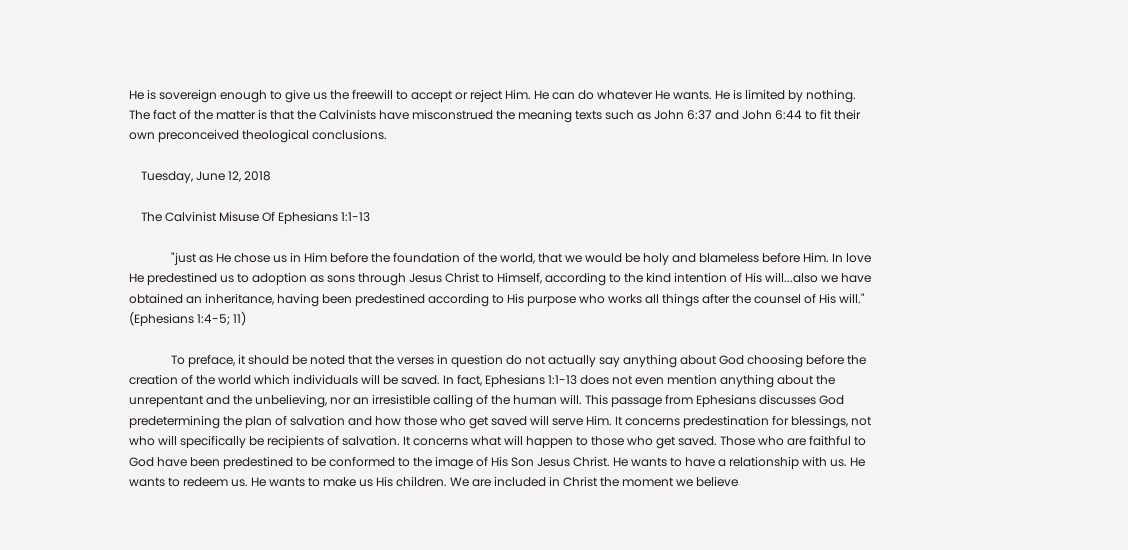He is sovereign enough to give us the freewill to accept or reject Him. He can do whatever He wants. He is limited by nothing. The fact of the matter is that the Calvinists have misconstrued the meaning texts such as John 6:37 and John 6:44 to fit their own preconceived theological conclusions.

    Tuesday, June 12, 2018

    The Calvinist Misuse Of Ephesians 1:1-13

              "just as He chose us in Him before the foundation of the world, that we would be holy and blameless before Him. In love He predestined us to adoption as sons through Jesus Christ to Himself, according to the kind intention of His will...also we have obtained an inheritance, having been predestined according to His purpose who works all things after the counsel of His will." (Ephesians 1:4-5; 11)

              To preface, it should be noted that the verses in question do not actually say anything about God choosing before the creation of the world which individuals will be saved. In fact, Ephesians 1:1-13 does not even mention anything about the unrepentant and the unbelieving, nor an irresistible calling of the human will. This passage from Ephesians discusses God predetermining the plan of salvation and how those who get saved will serve Him. It concerns predestination for blessings, not who will specifically be recipients of salvation. It concerns what will happen to those who get saved. Those who are faithful to God have been predestined to be conformed to the image of His Son Jesus Christ. He wants to have a relationship with us. He wants to redeem us. He wants to make us His children. We are included in Christ the moment we believe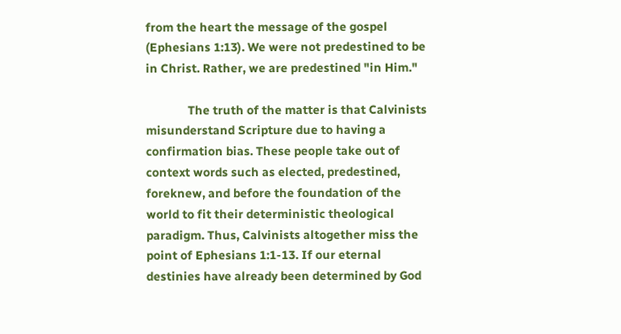from the heart the message of the gospel (Ephesians 1:13). We were not predestined to be in Christ. Rather, we are predestined "in Him."

              The truth of the matter is that Calvinists misunderstand Scripture due to having a confirmation bias. These people take out of context words such as elected, predestined, foreknew, and before the foundation of the world to fit their deterministic theological paradigm. Thus, Calvinists altogether miss the point of Ephesians 1:1-13. If our eternal destinies have already been determined by God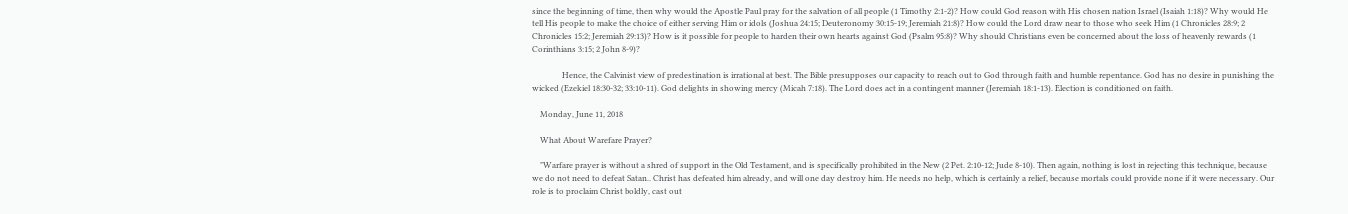since the beginning of time, then why would the Apostle Paul pray for the salvation of all people (1 Timothy 2:1-2)? How could God reason with His chosen nation Israel (Isaiah 1:18)? Why would He tell His people to make the choice of either serving Him or idols (Joshua 24:15; Deuteronomy 30:15-19; Jeremiah 21:8)? How could the Lord draw near to those who seek Him (1 Chronicles 28:9; 2 Chronicles 15:2; Jeremiah 29:13)? How is it possible for people to harden their own hearts against God (Psalm 95:8)? Why should Christians even be concerned about the loss of heavenly rewards (1 Corinthians 3:15; 2 John 8-9)?

               Hence, the Calvinist view of predestination is irrational at best. The Bible presupposes our capacity to reach out to God through faith and humble repentance. God has no desire in punishing the wicked (Ezekiel 18:30-32; 33:10-11). God delights in showing mercy (Micah 7:18). The Lord does act in a contingent manner (Jeremiah 18:1-13). Election is conditioned on faith.

    Monday, June 11, 2018

    What About Warefare Prayer?

    "Warfare prayer is without a shred of support in the Old Testament, and is specifically prohibited in the New (2 Pet. 2:10-12; Jude 8-10). Then again, nothing is lost in rejecting this technique, because we do not need to defeat Satan.. Christ has defeated him already, and will one day destroy him. He needs no help, which is certainly a relief, because mortals could provide none if it were necessary. Our role is to proclaim Christ boldly, cast out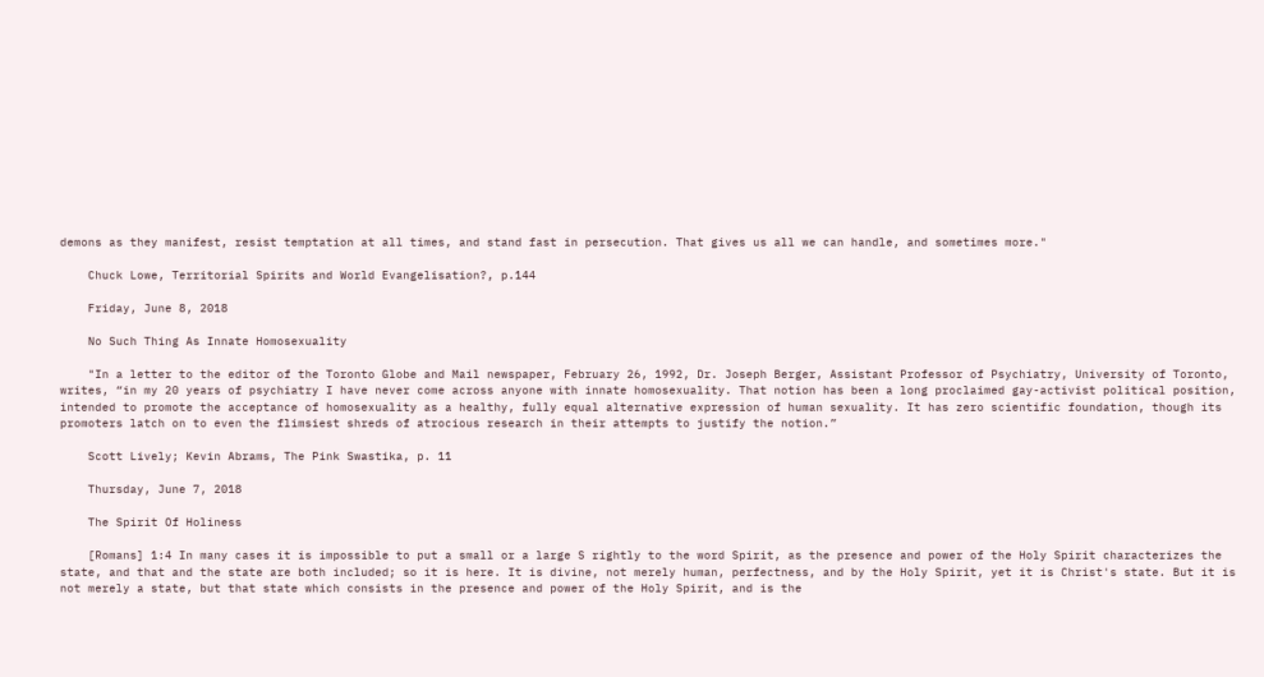demons as they manifest, resist temptation at all times, and stand fast in persecution. That gives us all we can handle, and sometimes more."

    Chuck Lowe, Territorial Spirits and World Evangelisation?, p.144

    Friday, June 8, 2018

    No Such Thing As Innate Homosexuality

    "In a letter to the editor of the Toronto Globe and Mail newspaper, February 26, 1992, Dr. Joseph Berger, Assistant Professor of Psychiatry, University of Toronto, writes, “in my 20 years of psychiatry I have never come across anyone with innate homosexuality. That notion has been a long proclaimed gay-activist political position, intended to promote the acceptance of homosexuality as a healthy, fully equal alternative expression of human sexuality. It has zero scientific foundation, though its promoters latch on to even the flimsiest shreds of atrocious research in their attempts to justify the notion.”

    Scott Lively; Kevin Abrams, The Pink Swastika, p. 11

    Thursday, June 7, 2018

    The Spirit Of Holiness

    [Romans] 1:4 In many cases it is impossible to put a small or a large S rightly to the word Spirit, as the presence and power of the Holy Spirit characterizes the state, and that and the state are both included; so it is here. It is divine, not merely human, perfectness, and by the Holy Spirit, yet it is Christ's state. But it is not merely a state, but that state which consists in the presence and power of the Holy Spirit, and is the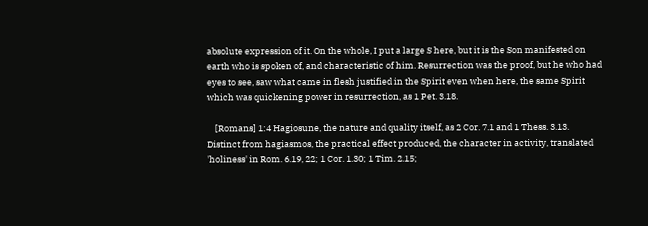absolute expression of it. On the whole, I put a large S here, but it is the Son manifested on earth who is spoken of, and characteristic of him. Resurrection was the proof, but he who had eyes to see, saw what came in flesh justified in the Spirit even when here, the same Spirit which was quickening power in resurrection, as 1 Pet. 3.18.

    [Romans] 1:4 Hagiosune, the nature and quality itself, as 2 Cor. 7.1 and 1 Thess. 3.13. Distinct from hagiasmos, the practical effect produced, the character in activity, translated 'holiness' in Rom. 6.19, 22; 1 Cor. 1.30; 1 Tim. 2.15;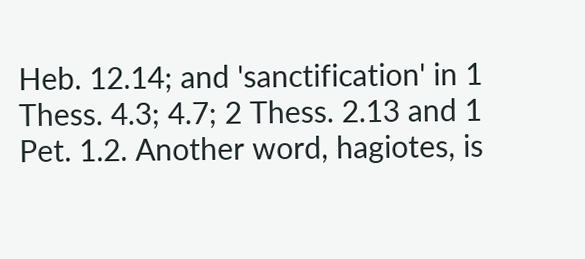Heb. 12.14; and 'sanctification' in 1 Thess. 4.3; 4.7; 2 Thess. 2.13 and 1 Pet. 1.2. Another word, hagiotes, is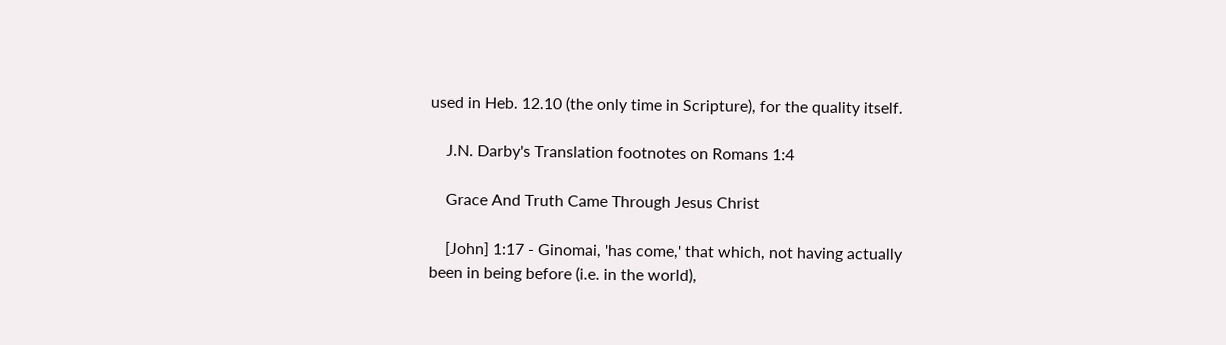used in Heb. 12.10 (the only time in Scripture), for the quality itself.

    J.N. Darby's Translation footnotes on Romans 1:4

    Grace And Truth Came Through Jesus Christ

    [John] 1:17 - Ginomai, 'has come,' that which, not having actually been in being before (i.e. in the world),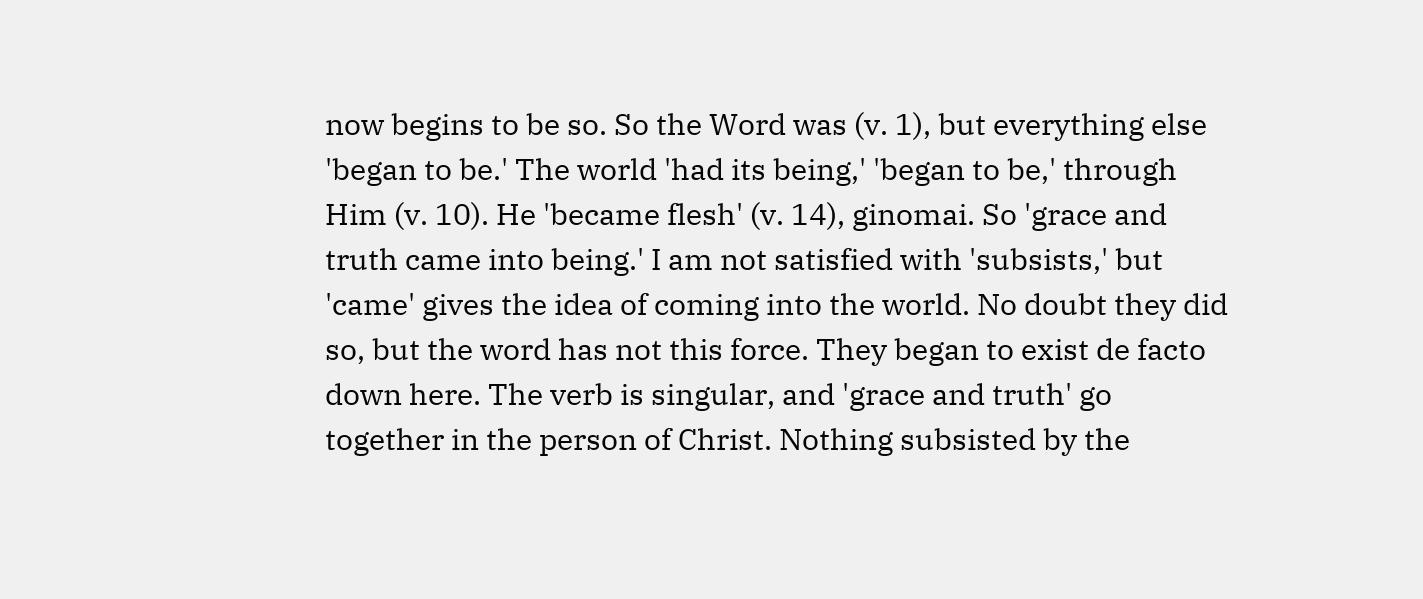now begins to be so. So the Word was (v. 1), but everything else 'began to be.' The world 'had its being,' 'began to be,' through Him (v. 10). He 'became flesh' (v. 14), ginomai. So 'grace and truth came into being.' I am not satisfied with 'subsists,' but 'came' gives the idea of coming into the world. No doubt they did so, but the word has not this force. They began to exist de facto down here. The verb is singular, and 'grace and truth' go together in the person of Christ. Nothing subsisted by the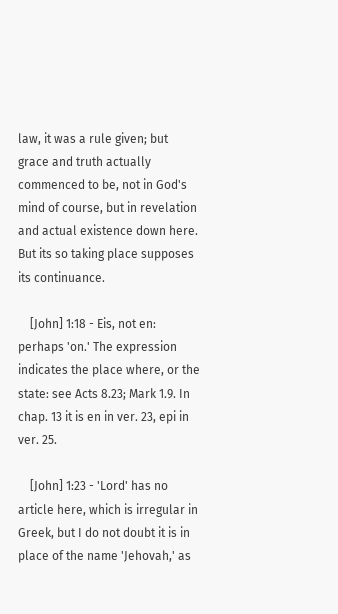law, it was a rule given; but grace and truth actually commenced to be, not in God's mind of course, but in revelation and actual existence down here. But its so taking place supposes its continuance.

    [John] 1:18 - Eis, not en: perhaps 'on.' The expression indicates the place where, or the state: see Acts 8.23; Mark 1.9. In chap. 13 it is en in ver. 23, epi in ver. 25.

    [John] 1:23 - 'Lord' has no article here, which is irregular in Greek, but I do not doubt it is in place of the name 'Jehovah,' as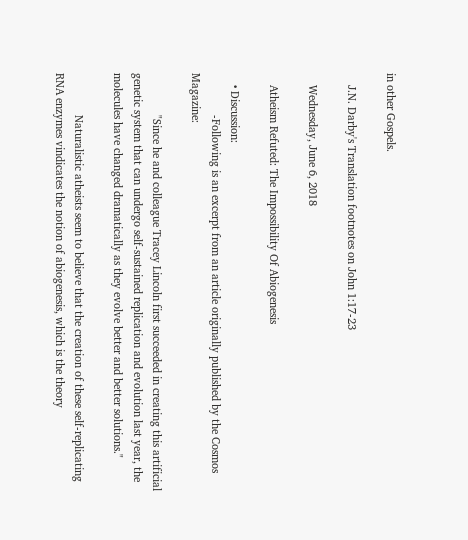in other Gospels.

    J.N. Darby's Translation footnotes on John 1:17-23

    Wednesday, June 6, 2018

    Atheism Refuted: The Impossibility Of Abiogenesis

    • Discussion:
              -Following is an excerpt from an article originally published by the Cosmos Magazine:

              "Since he and colleague Tracey Lincoln first succeeded in creating this artificial genetic system that can undergo self-sustained replication and evolution last year, the molecules have changed dramatically as they evolve better and better solutions."

              Naturalistic atheists seem to believe that the creation of these self-replicating RNA enzymes vindicates the notion of abiogenesis, which is the theory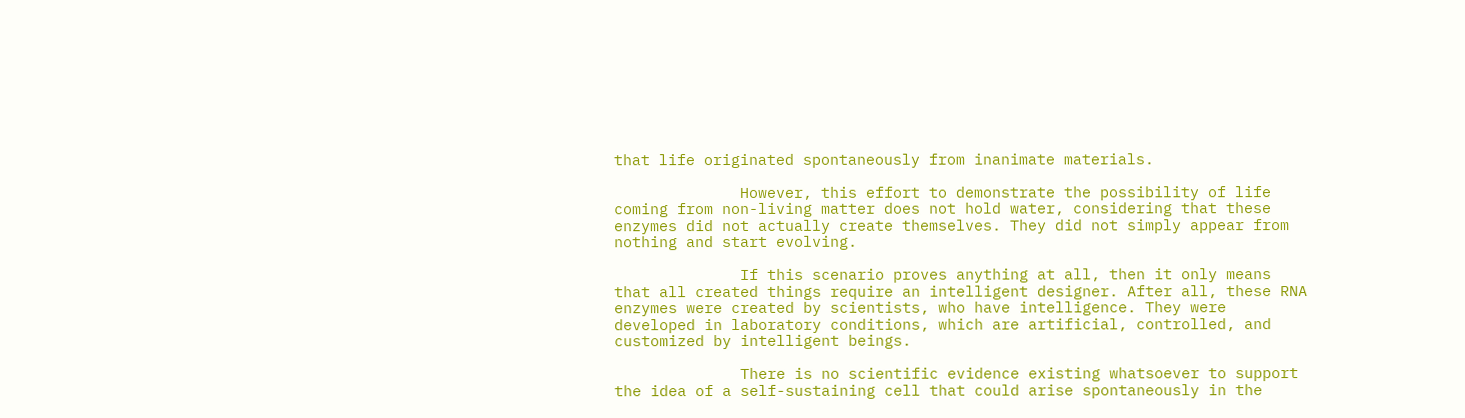that life originated spontaneously from inanimate materials.

              However, this effort to demonstrate the possibility of life coming from non-living matter does not hold water, considering that these enzymes did not actually create themselves. They did not simply appear from nothing and start evolving.

              If this scenario proves anything at all, then it only means that all created things require an intelligent designer. After all, these RNA enzymes were created by scientists, who have intelligence. They were developed in laboratory conditions, which are artificial, controlled, and customized by intelligent beings.

              There is no scientific evidence existing whatsoever to support the idea of a self-sustaining cell that could arise spontaneously in the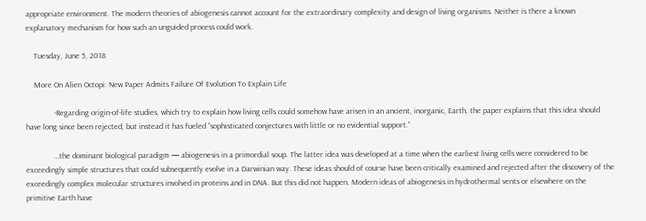appropriate environment. The modern theories of abiogenesis cannot account for the extraordinary complexity and design of living organisms. Neither is there a known explanatory mechanism for how such an unguided process could work.

    Tuesday, June 5, 2018

    More On Alien Octopi: New Paper Admits Failure Of Evolution To Explain Life

              -Regarding origin-of-life studies, which try to explain how living cells could somehow have arisen in an ancient, inorganic, Earth, the paper explains that this idea should have long since been rejected, but instead it has fueled “sophisticated conjectures with little or no evidential support.”

              …the dominant biological paradigm — abiogenesis in a primordial soup. The latter idea was developed at a time when the earliest living cells were considered to be exceedingly simple structures that could subsequently evolve in a Darwinian way. These ideas should of course have been critically examined and rejected after the discovery of the exceedingly complex molecular structures involved in proteins and in DNA. But this did not happen. Modern ideas of abiogenesis in hydrothermal vents or elsewhere on the primitive Earth have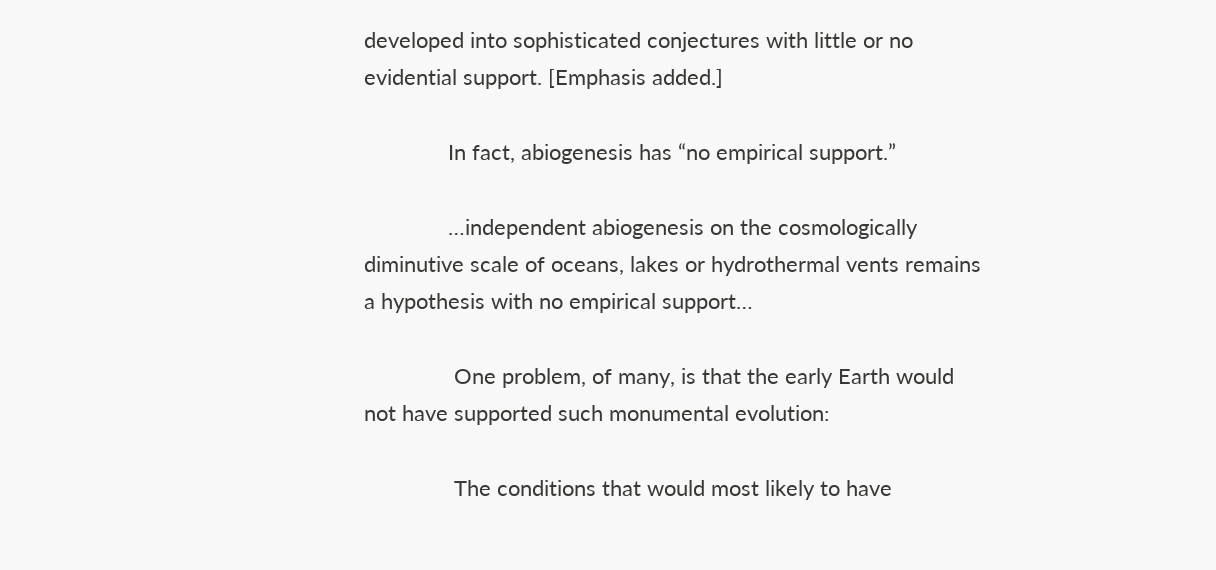developed into sophisticated conjectures with little or no evidential support. [Emphasis added.]

              In fact, abiogenesis has “no empirical support.”

              …independent abiogenesis on the cosmologically diminutive scale of oceans, lakes or hydrothermal vents remains a hypothesis with no empirical support…

               One problem, of many, is that the early Earth would not have supported such monumental evolution:

               The conditions that would most likely to have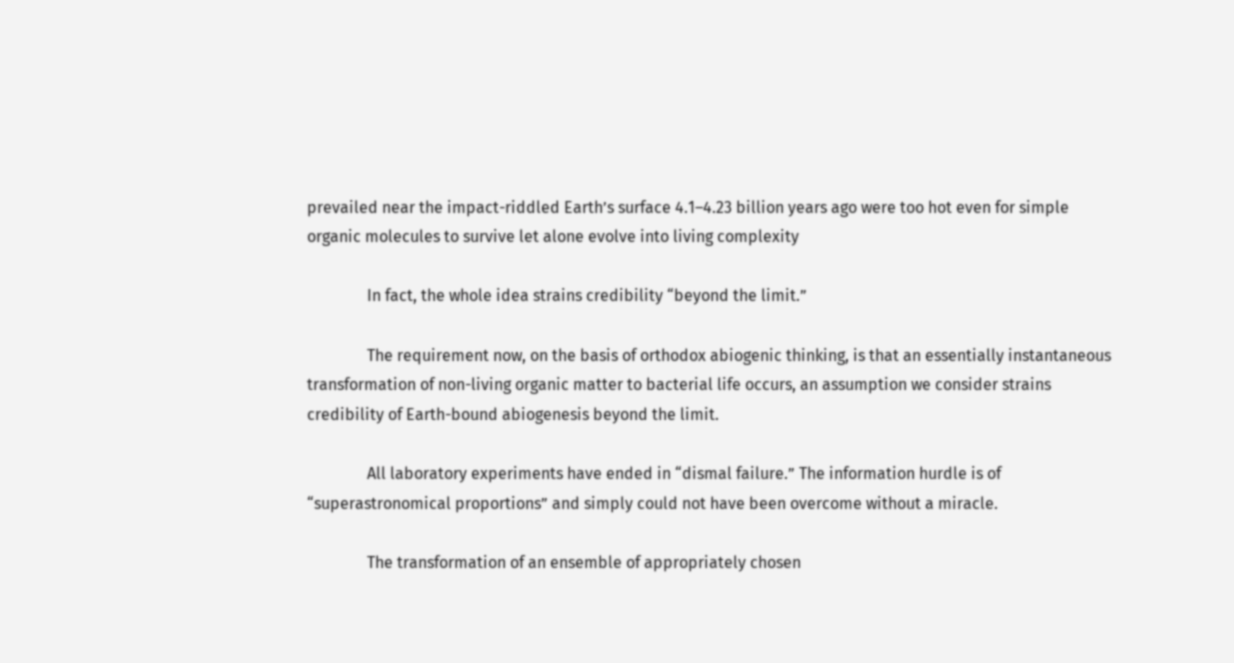prevailed near the impact-riddled Earth’s surface 4.1–4.23 billion years ago were too hot even for simple organic molecules to survive let alone evolve into living complexity

               In fact, the whole idea strains credibility “beyond the limit.”

               The requirement now, on the basis of orthodox abiogenic thinking, is that an essentially instantaneous transformation of non-living organic matter to bacterial life occurs, an assumption we consider strains credibility of Earth-bound abiogenesis beyond the limit.

               All laboratory experiments have ended in “dismal failure.” The information hurdle is of “superastronomical proportions” and simply could not have been overcome without a miracle.

               The transformation of an ensemble of appropriately chosen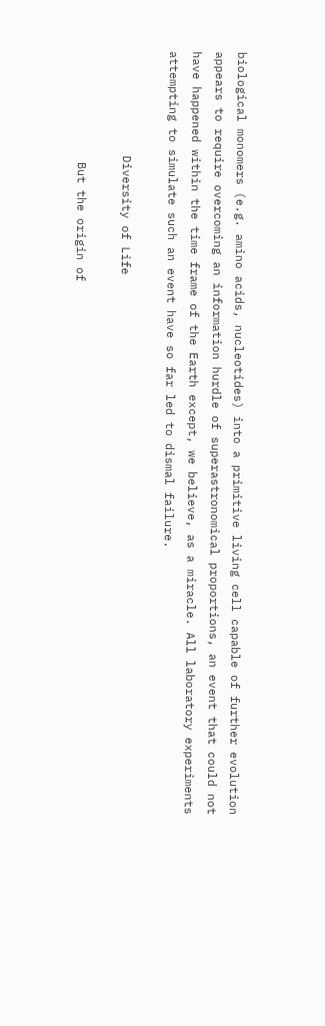biological monomers (e.g. amino acids, nucleotides) into a primitive living cell capable of further evolution appears to require overcoming an information hurdle of superastronomical proportions, an event that could not have happened within the time frame of the Earth except, we believe, as a miracle. All laboratory experiments attempting to simulate such an event have so far led to dismal failure.

               Diversity of Life

                But the origin of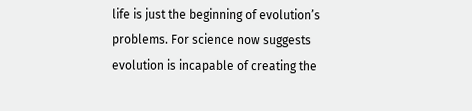life is just the beginning of evolution’s problems. For science now suggests evolution is incapable of creating the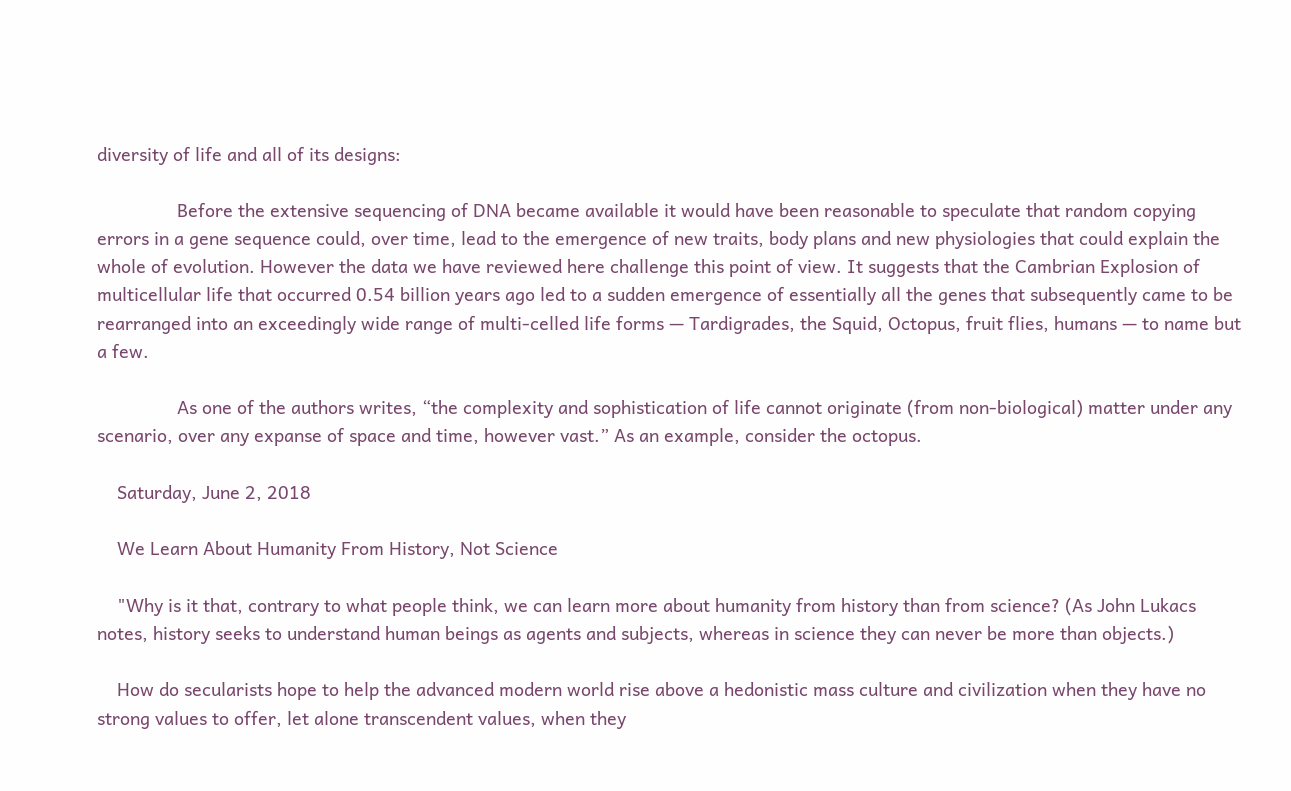diversity of life and all of its designs:

                Before the extensive sequencing of DNA became available it would have been reasonable to speculate that random copying errors in a gene sequence could, over time, lead to the emergence of new traits, body plans and new physiologies that could explain the whole of evolution. However the data we have reviewed here challenge this point of view. It suggests that the Cambrian Explosion of multicellular life that occurred 0.54 billion years ago led to a sudden emergence of essentially all the genes that subsequently came to be rearranged into an exceedingly wide range of multi-celled life forms — Tardigrades, the Squid, Octopus, fruit flies, humans — to name but a few.

                As one of the authors writes, “the complexity and sophistication of life cannot originate (from non-biological) matter under any scenario, over any expanse of space and time, however vast.” As an example, consider the octopus.

    Saturday, June 2, 2018

    We Learn About Humanity From History, Not Science

    "Why is it that, contrary to what people think, we can learn more about humanity from history than from science? (As John Lukacs notes, history seeks to understand human beings as agents and subjects, whereas in science they can never be more than objects.)

    How do secularists hope to help the advanced modern world rise above a hedonistic mass culture and civilization when they have no strong values to offer, let alone transcendent values, when they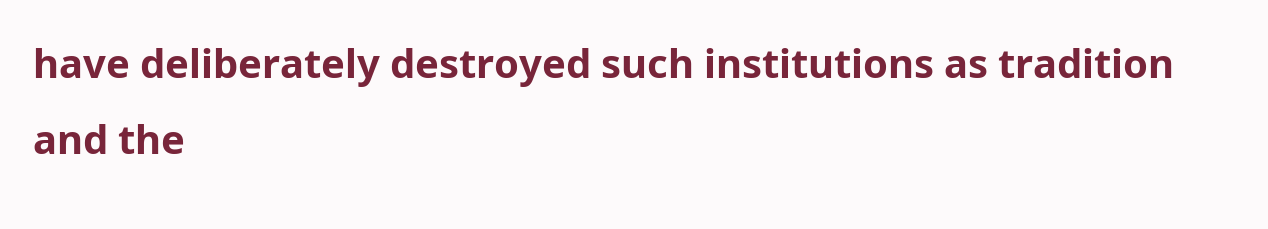have deliberately destroyed such institutions as tradition and the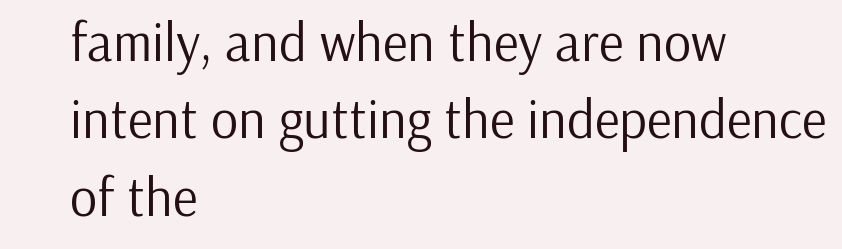family, and when they are now intent on gutting the independence of the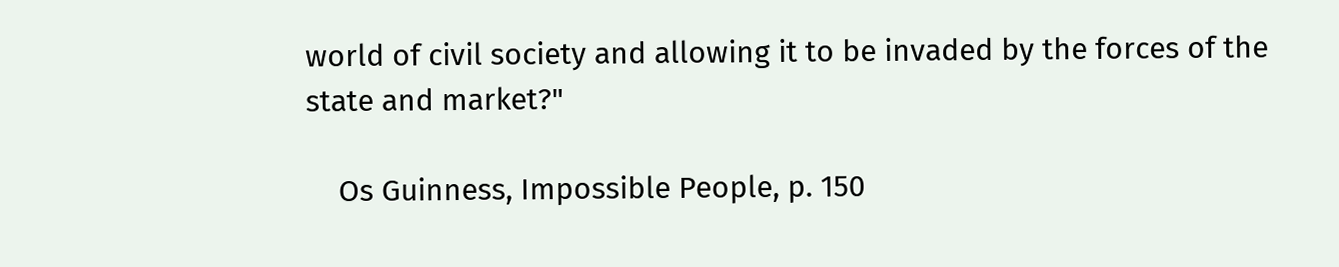world of civil society and allowing it to be invaded by the forces of the state and market?"

    Os Guinness, Impossible People, p. 150